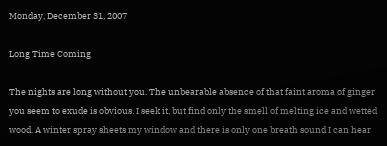Monday, December 31, 2007

Long Time Coming

The nights are long without you. The unbearable absence of that faint aroma of ginger you seem to exude is obvious. I seek it, but find only the smell of melting ice and wetted wood. A winter spray sheets my window and there is only one breath sound I can hear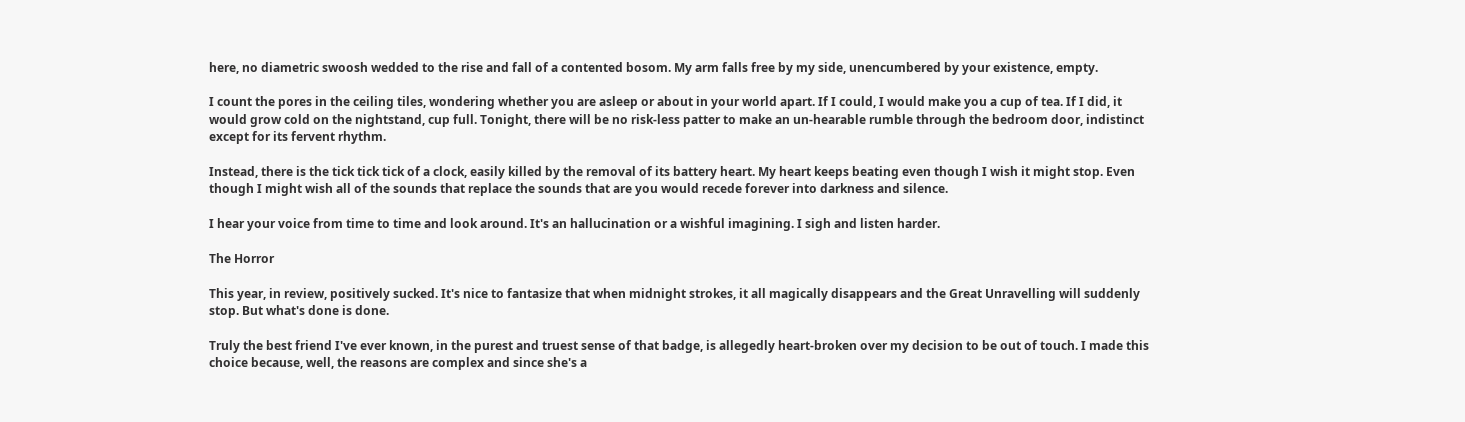here, no diametric swoosh wedded to the rise and fall of a contented bosom. My arm falls free by my side, unencumbered by your existence, empty.

I count the pores in the ceiling tiles, wondering whether you are asleep or about in your world apart. If I could, I would make you a cup of tea. If I did, it would grow cold on the nightstand, cup full. Tonight, there will be no risk-less patter to make an un-hearable rumble through the bedroom door, indistinct except for its fervent rhythm.

Instead, there is the tick tick tick of a clock, easily killed by the removal of its battery heart. My heart keeps beating even though I wish it might stop. Even though I might wish all of the sounds that replace the sounds that are you would recede forever into darkness and silence.

I hear your voice from time to time and look around. It's an hallucination or a wishful imagining. I sigh and listen harder.

The Horror

This year, in review, positively sucked. It's nice to fantasize that when midnight strokes, it all magically disappears and the Great Unravelling will suddenly stop. But what's done is done.

Truly the best friend I've ever known, in the purest and truest sense of that badge, is allegedly heart-broken over my decision to be out of touch. I made this choice because, well, the reasons are complex and since she's a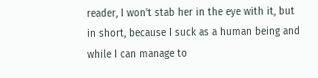reader, I won't stab her in the eye with it, but in short, because I suck as a human being and while I can manage to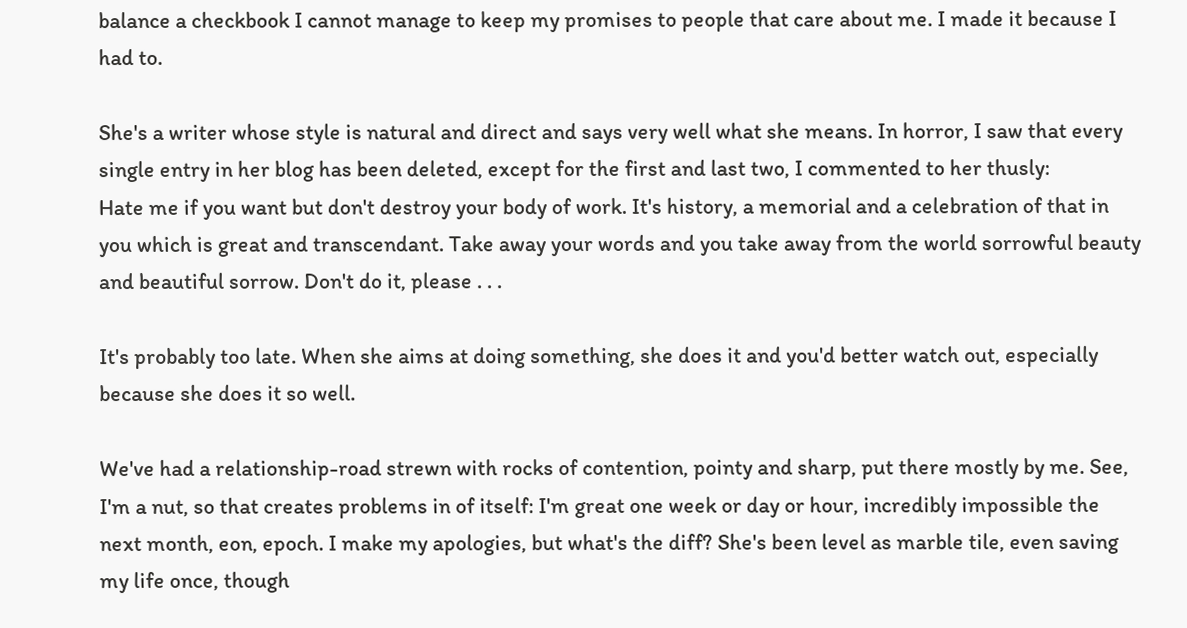balance a checkbook I cannot manage to keep my promises to people that care about me. I made it because I had to.

She's a writer whose style is natural and direct and says very well what she means. In horror, I saw that every single entry in her blog has been deleted, except for the first and last two, I commented to her thusly:
Hate me if you want but don't destroy your body of work. It's history, a memorial and a celebration of that in you which is great and transcendant. Take away your words and you take away from the world sorrowful beauty and beautiful sorrow. Don't do it, please . . .

It's probably too late. When she aims at doing something, she does it and you'd better watch out, especially because she does it so well.

We've had a relationship-road strewn with rocks of contention, pointy and sharp, put there mostly by me. See, I'm a nut, so that creates problems in of itself: I'm great one week or day or hour, incredibly impossible the next month, eon, epoch. I make my apologies, but what's the diff? She's been level as marble tile, even saving my life once, though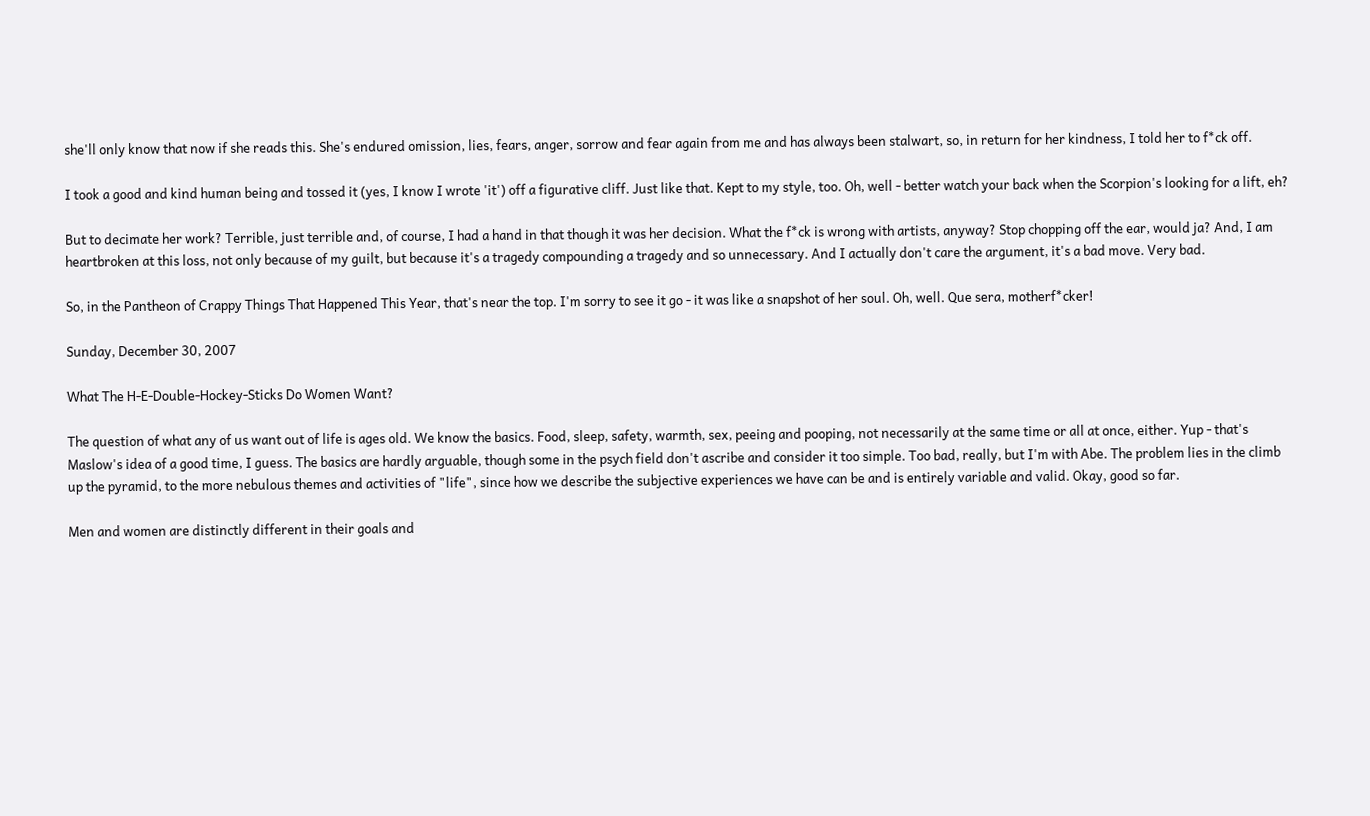she'll only know that now if she reads this. She's endured omission, lies, fears, anger, sorrow and fear again from me and has always been stalwart, so, in return for her kindness, I told her to f*ck off.

I took a good and kind human being and tossed it (yes, I know I wrote 'it') off a figurative cliff. Just like that. Kept to my style, too. Oh, well - better watch your back when the Scorpion's looking for a lift, eh?

But to decimate her work? Terrible, just terrible and, of course, I had a hand in that though it was her decision. What the f*ck is wrong with artists, anyway? Stop chopping off the ear, would ja? And, I am heartbroken at this loss, not only because of my guilt, but because it's a tragedy compounding a tragedy and so unnecessary. And I actually don't care the argument, it's a bad move. Very bad.

So, in the Pantheon of Crappy Things That Happened This Year, that's near the top. I'm sorry to see it go - it was like a snapshot of her soul. Oh, well. Que sera, motherf*cker!

Sunday, December 30, 2007

What The H-E-Double-Hockey-Sticks Do Women Want?

The question of what any of us want out of life is ages old. We know the basics. Food, sleep, safety, warmth, sex, peeing and pooping, not necessarily at the same time or all at once, either. Yup - that's Maslow's idea of a good time, I guess. The basics are hardly arguable, though some in the psych field don't ascribe and consider it too simple. Too bad, really, but I'm with Abe. The problem lies in the climb up the pyramid, to the more nebulous themes and activities of "life", since how we describe the subjective experiences we have can be and is entirely variable and valid. Okay, good so far.

Men and women are distinctly different in their goals and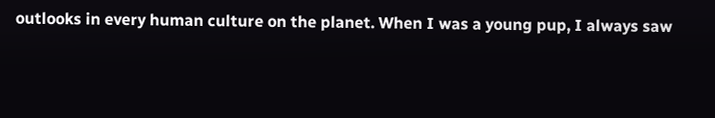outlooks in every human culture on the planet. When I was a young pup, I always saw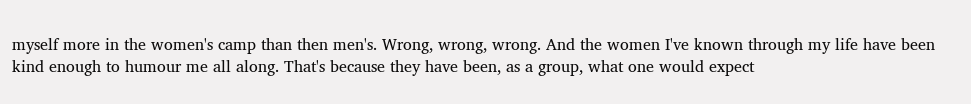myself more in the women's camp than then men's. Wrong, wrong, wrong. And the women I've known through my life have been kind enough to humour me all along. That's because they have been, as a group, what one would expect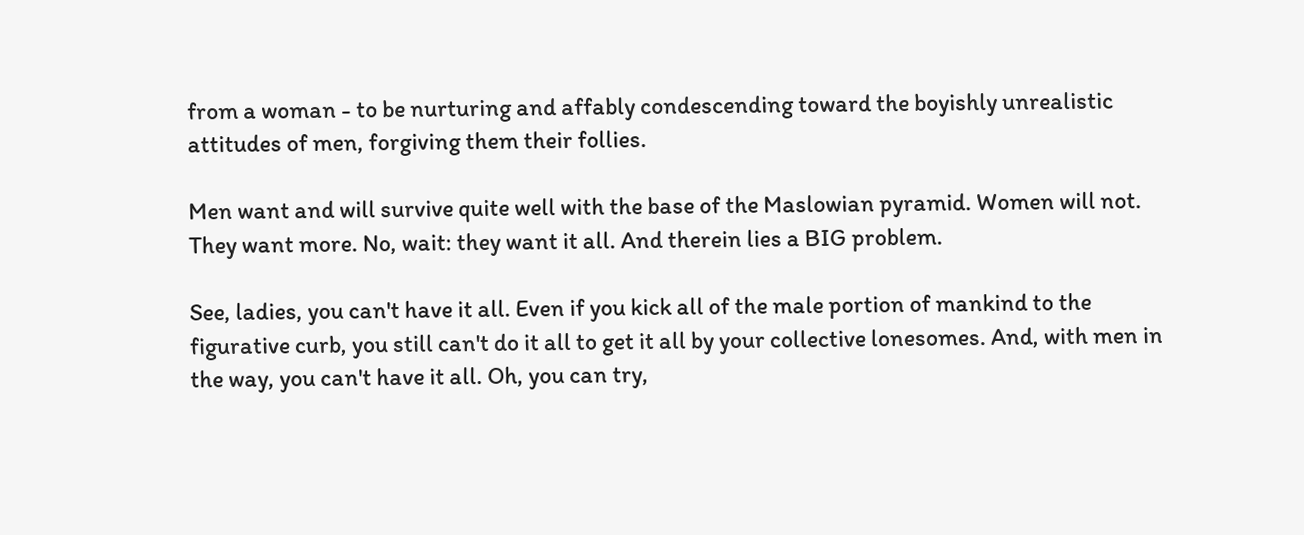from a woman - to be nurturing and affably condescending toward the boyishly unrealistic attitudes of men, forgiving them their follies.

Men want and will survive quite well with the base of the Maslowian pyramid. Women will not. They want more. No, wait: they want it all. And therein lies a BIG problem.

See, ladies, you can't have it all. Even if you kick all of the male portion of mankind to the figurative curb, you still can't do it all to get it all by your collective lonesomes. And, with men in the way, you can't have it all. Oh, you can try,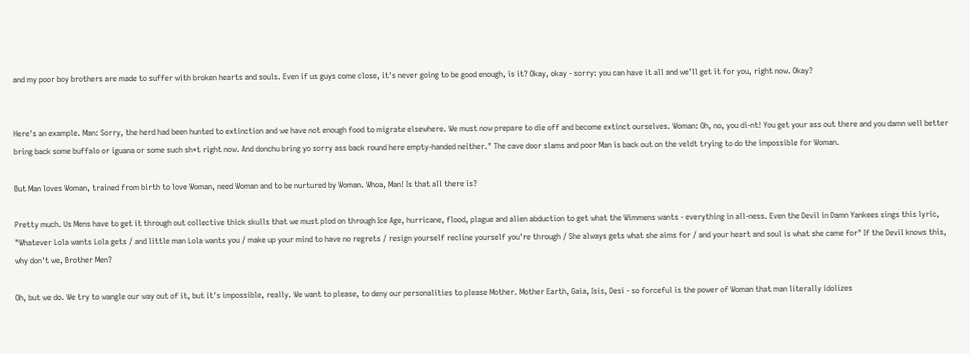and my poor boy brothers are made to suffer with broken hearts and souls. Even if us guys come close, it's never going to be good enough, is it? Okay, okay - sorry: you can have it all and we'll get it for you, right now. Okay?


Here's an example. Man: Sorry, the herd had been hunted to extinction and we have not enough food to migrate elsewhere. We must now prepare to die off and become extinct ourselves. Woman: Oh, no, you di-nt! You get your ass out there and you damn well better bring back some buffalo or iguana or some such sh*t right now. And donchu bring yo sorry ass back round here empty-handed neither." The cave door slams and poor Man is back out on the veldt trying to do the impossible for Woman.

But Man loves Woman, trained from birth to love Woman, need Woman and to be nurtured by Woman. Whoa, Man! Is that all there is?

Pretty much. Us Mens have to get it through out collective thick skulls that we must plod on through Ice Age, hurricane, flood, plague and alien abduction to get what the Wimmens wants - everything in all-ness. Even the Devil in Damn Yankees sings this lyric, "Whatever Lola wants Lola gets / and little man Lola wants you / make up your mind to have no regrets / resign yourself recline yourself you're through / She always gets what she aims for / and your heart and soul is what she came for" If the Devil knows this, why don't we, Brother Men?

Oh, but we do. We try to wangle our way out of it, but it's impossible, really. We want to please, to deny our personalities to please Mother. Mother Earth, Gaia, Isis, Desi - so forceful is the power of Woman that man literally idolizes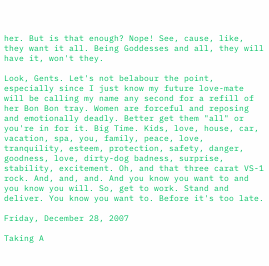her. But is that enough? Nope! See, cause, like, they want it all. Being Goddesses and all, they will have it, won't they.

Look, Gents. Let's not belabour the point, especially since I just know my future love-mate will be calling my name any second for a refill of her Bon Bon tray. Women are forceful and reposing and emotionally deadly. Better get them "all" or you're in for it. Big Time. Kids, love, house, car, vacation, spa, you, family, peace, love, tranquility, esteem, protection, safety, danger, goodness, love, dirty-dog badness, surprise, stability, excitement. Oh, and that three carat VS-1 rock. And, and, and. And you know you want to and you know you will. So, get to work. Stand and deliver. You know you want to. Before it's too late.

Friday, December 28, 2007

Taking A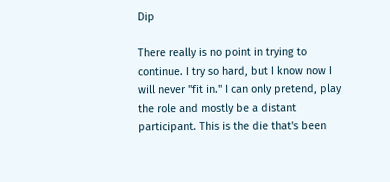Dip

There really is no point in trying to continue. I try so hard, but I know now I will never "fit in." I can only pretend, play the role and mostly be a distant participant. This is the die that's been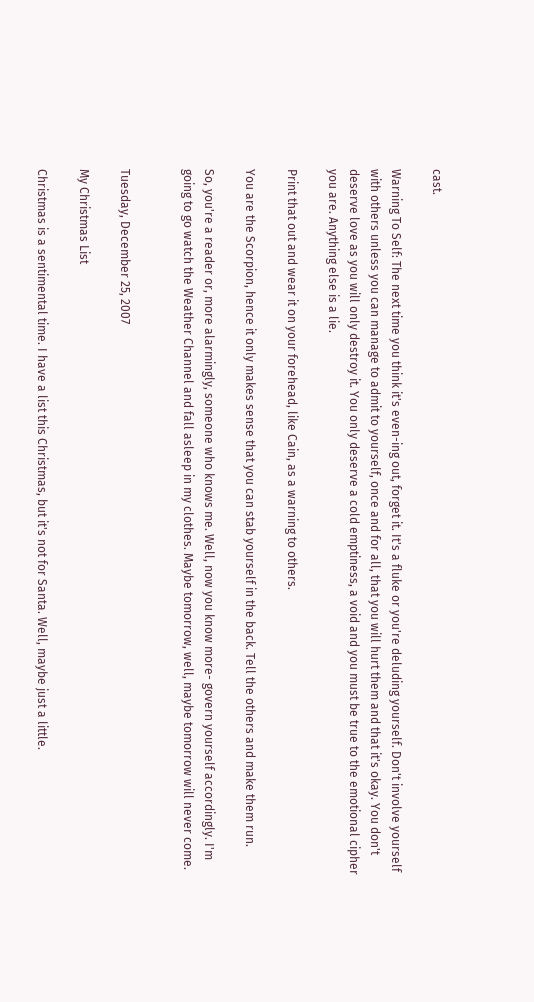cast.

Warning To Self: The next time you think it's even-ing out, forget it. It's a fluke or you're deluding yourself. Don't involve yourself with others unless you can manage to admit to yourself, once and for all, that you will hurt them and that it's okay. You don't deserve love as you will only destroy it. You only deserve a cold emptiness, a void and you must be true to the emotional cipher you are. Anything else is a lie.

Print that out and wear it on your forehead, like Cain, as a warning to others.

You are the Scorpion, hence it only makes sense that you can stab yourself in the back. Tell the others and make them run.

So, you're a reader or, more alarmingly, someone who knows me. Well, now you know more- govern yourself accordingly. I'm going to go watch the Weather Channel and fall asleep in my clothes. Maybe tomorrow, well, maybe tomorrow will never come.


Tuesday, December 25, 2007

My Christmas List

Christmas is a sentimental time. I have a list this Christmas, but it's not for Santa. Well, maybe just a little.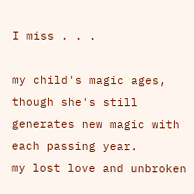I miss . . .

my child's magic ages, though she's still generates new magic with each passing year.
my lost love and unbroken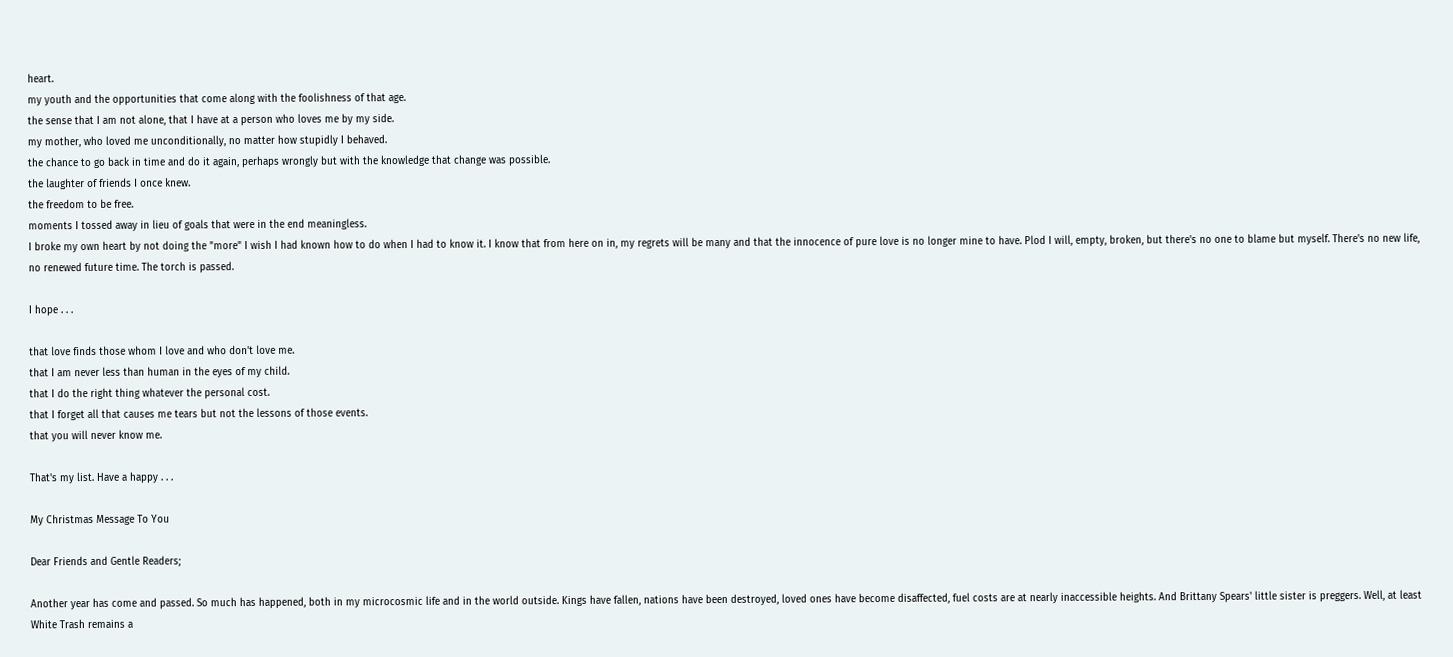heart.
my youth and the opportunities that come along with the foolishness of that age.
the sense that I am not alone, that I have at a person who loves me by my side.
my mother, who loved me unconditionally, no matter how stupidly I behaved.
the chance to go back in time and do it again, perhaps wrongly but with the knowledge that change was possible.
the laughter of friends I once knew.
the freedom to be free.
moments I tossed away in lieu of goals that were in the end meaningless.
I broke my own heart by not doing the "more" I wish I had known how to do when I had to know it. I know that from here on in, my regrets will be many and that the innocence of pure love is no longer mine to have. Plod I will, empty, broken, but there's no one to blame but myself. There's no new life, no renewed future time. The torch is passed.

I hope . . .

that love finds those whom I love and who don't love me.
that I am never less than human in the eyes of my child.
that I do the right thing whatever the personal cost.
that I forget all that causes me tears but not the lessons of those events.
that you will never know me.

That's my list. Have a happy . . .

My Christmas Message To You

Dear Friends and Gentle Readers;

Another year has come and passed. So much has happened, both in my microcosmic life and in the world outside. Kings have fallen, nations have been destroyed, loved ones have become disaffected, fuel costs are at nearly inaccessible heights. And Brittany Spears' little sister is preggers. Well, at least White Trash remains a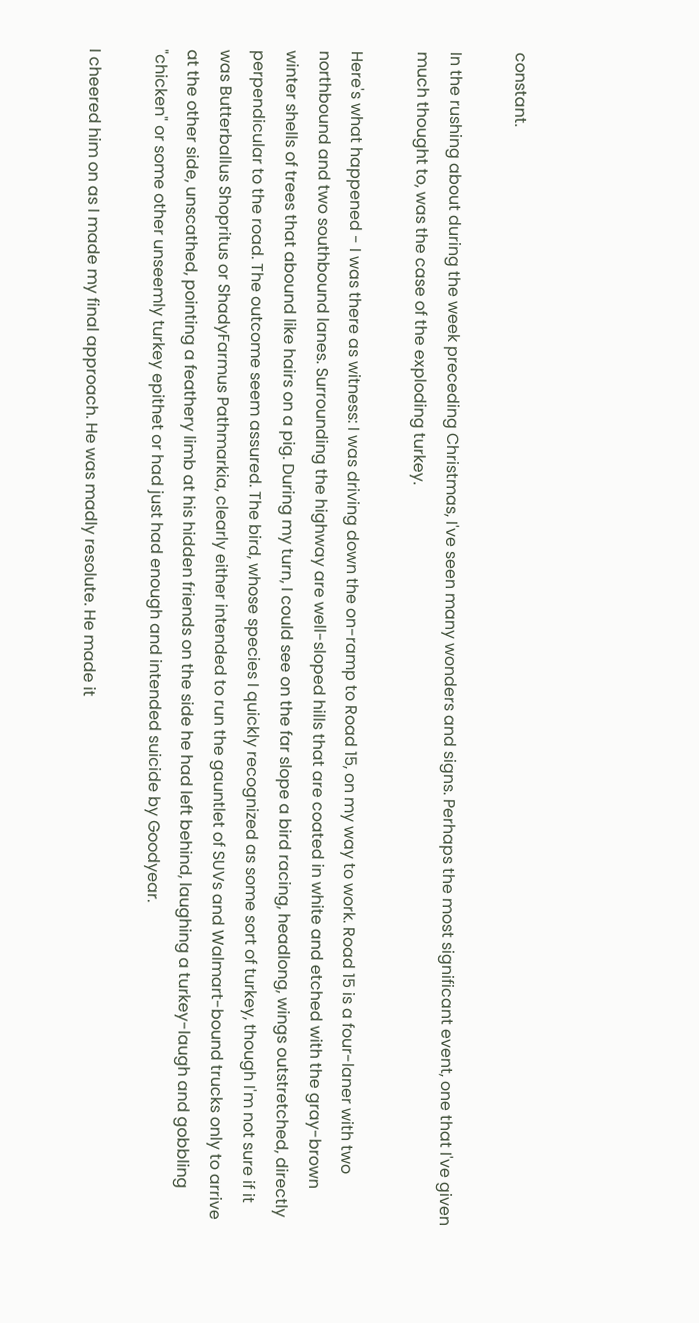constant.

In the rushing about during the week preceding Christmas, I've seen many wonders and signs. Perhaps the most significant event, one that I've given much thought to, was the case of the exploding turkey.

Here's what happened - I was there as witness: I was driving down the on-ramp to Road 15, on my way to work. Road 15 is a four-laner with two northbound and two southbound lanes. Surrounding the highway are well-sloped hills that are coated in white and etched with the gray-brown winter shells of trees that abound like hairs on a pig. During my turn, I could see on the far slope a bird racing, headlong, wings outstretched, directly perpendicular to the road. The outcome seem assured. The bird, whose species I quickly recognized as some sort of turkey, though I'm not sure if it was Butterballus Shopritus or ShadyFarmus Pathmarkia, clearly either intended to run the gauntlet of SUVs and Walmart-bound trucks only to arrive at the other side, unscathed, pointing a feathery limb at his hidden friends on the side he had left behind, laughing a turkey-laugh and gobbling "chicken" or some other unseemly turkey epithet or had just had enough and intended suicide by Goodyear.

I cheered him on as I made my final approach. He was madly resolute. He made it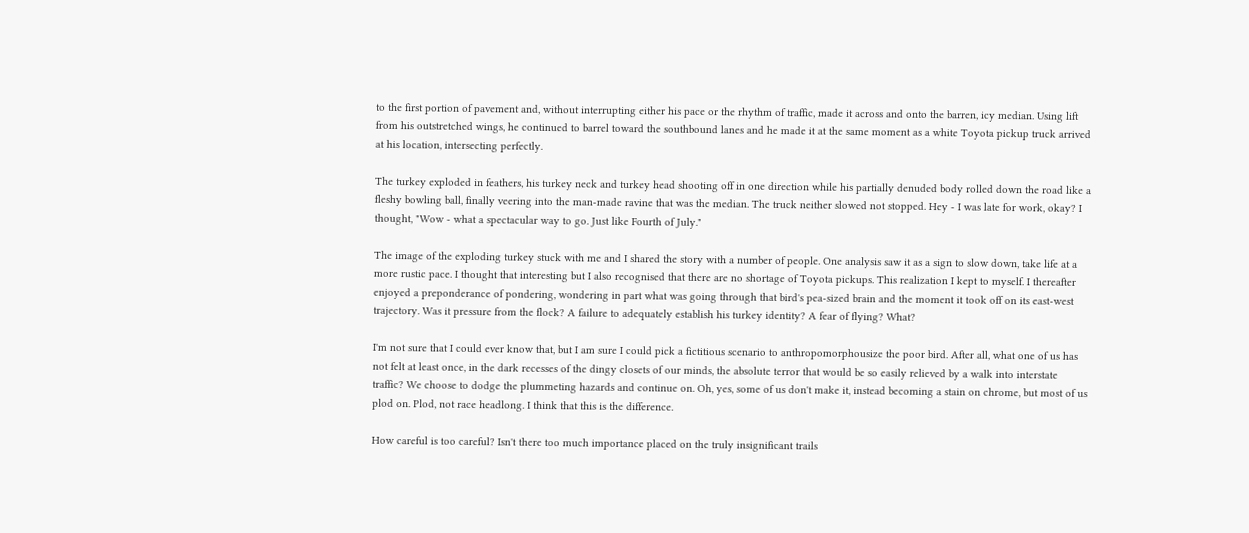to the first portion of pavement and, without interrupting either his pace or the rhythm of traffic, made it across and onto the barren, icy median. Using lift from his outstretched wings, he continued to barrel toward the southbound lanes and he made it at the same moment as a white Toyota pickup truck arrived at his location, intersecting perfectly.

The turkey exploded in feathers, his turkey neck and turkey head shooting off in one direction while his partially denuded body rolled down the road like a fleshy bowling ball, finally veering into the man-made ravine that was the median. The truck neither slowed not stopped. Hey - I was late for work, okay? I thought, "Wow - what a spectacular way to go. Just like Fourth of July."

The image of the exploding turkey stuck with me and I shared the story with a number of people. One analysis saw it as a sign to slow down, take life at a more rustic pace. I thought that interesting but I also recognised that there are no shortage of Toyota pickups. This realization I kept to myself. I thereafter enjoyed a preponderance of pondering, wondering in part what was going through that bird's pea-sized brain and the moment it took off on its east-west trajectory. Was it pressure from the flock? A failure to adequately establish his turkey identity? A fear of flying? What?

I'm not sure that I could ever know that, but I am sure I could pick a fictitious scenario to anthropomorphousize the poor bird. After all, what one of us has not felt at least once, in the dark recesses of the dingy closets of our minds, the absolute terror that would be so easily relieved by a walk into interstate traffic? We choose to dodge the plummeting hazards and continue on. Oh, yes, some of us don't make it, instead becoming a stain on chrome, but most of us plod on. Plod, not race headlong. I think that this is the difference.

How careful is too careful? Isn't there too much importance placed on the truly insignificant trails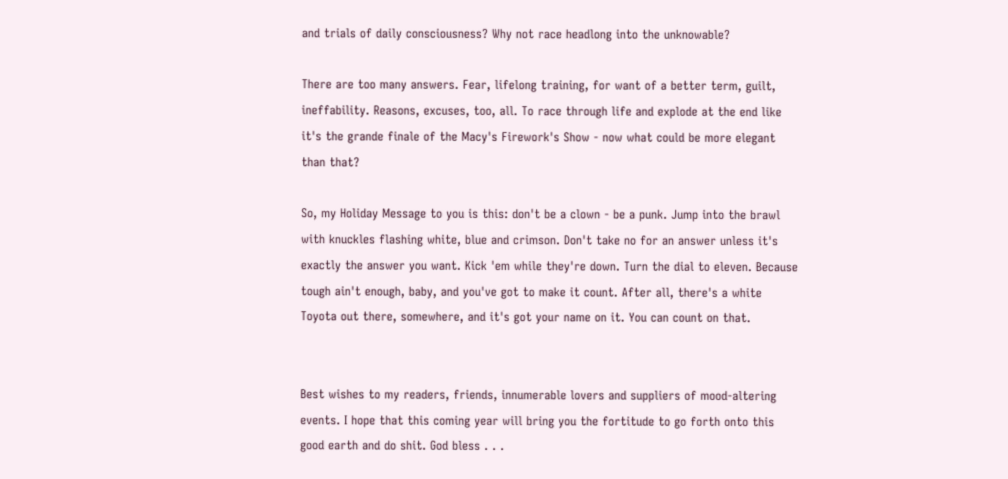and trials of daily consciousness? Why not race headlong into the unknowable?

There are too many answers. Fear, lifelong training, for want of a better term, guilt, ineffability. Reasons, excuses, too, all. To race through life and explode at the end like it's the grande finale of the Macy's Firework's Show - now what could be more elegant than that?

So, my Holiday Message to you is this: don't be a clown - be a punk. Jump into the brawl with knuckles flashing white, blue and crimson. Don't take no for an answer unless it's exactly the answer you want. Kick 'em while they're down. Turn the dial to eleven. Because tough ain't enough, baby, and you've got to make it count. After all, there's a white Toyota out there, somewhere, and it's got your name on it. You can count on that.


Best wishes to my readers, friends, innumerable lovers and suppliers of mood-altering events. I hope that this coming year will bring you the fortitude to go forth onto this good earth and do shit. God bless . . .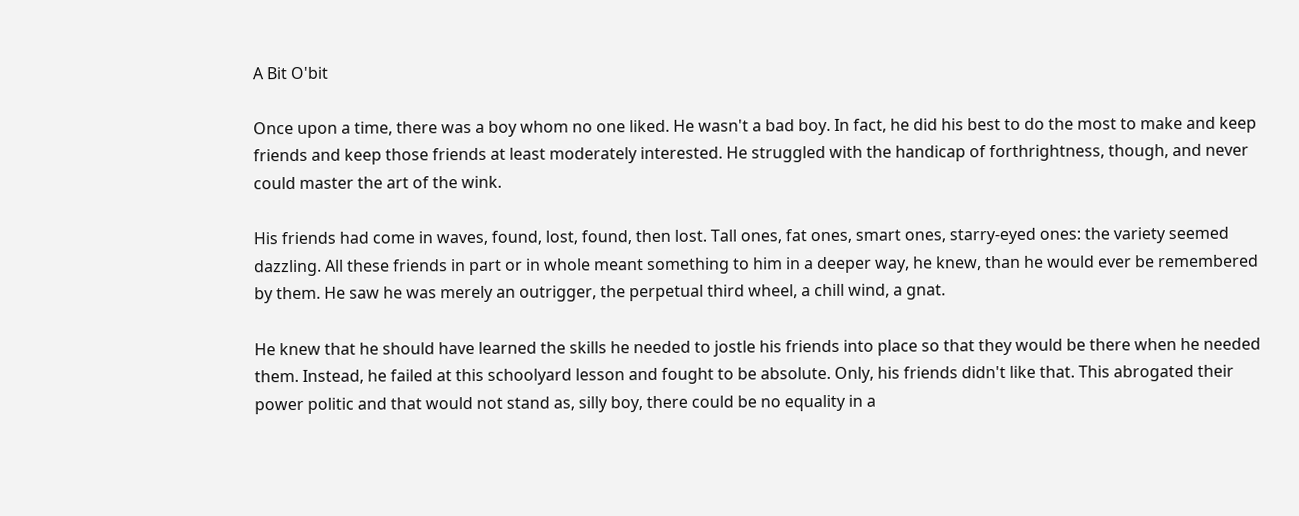A Bit O'bit

Once upon a time, there was a boy whom no one liked. He wasn't a bad boy. In fact, he did his best to do the most to make and keep friends and keep those friends at least moderately interested. He struggled with the handicap of forthrightness, though, and never could master the art of the wink.

His friends had come in waves, found, lost, found, then lost. Tall ones, fat ones, smart ones, starry-eyed ones: the variety seemed dazzling. All these friends in part or in whole meant something to him in a deeper way, he knew, than he would ever be remembered by them. He saw he was merely an outrigger, the perpetual third wheel, a chill wind, a gnat.

He knew that he should have learned the skills he needed to jostle his friends into place so that they would be there when he needed them. Instead, he failed at this schoolyard lesson and fought to be absolute. Only, his friends didn't like that. This abrogated their power politic and that would not stand as, silly boy, there could be no equality in a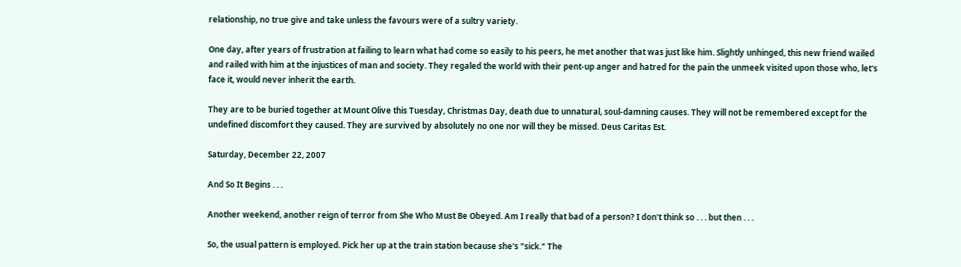relationship, no true give and take unless the favours were of a sultry variety.

One day, after years of frustration at failing to learn what had come so easily to his peers, he met another that was just like him. Slightly unhinged, this new friend wailed and railed with him at the injustices of man and society. They regaled the world with their pent-up anger and hatred for the pain the unmeek visited upon those who, let's face it, would never inherit the earth.

They are to be buried together at Mount Olive this Tuesday, Christmas Day, death due to unnatural, soul-damning causes. They will not be remembered except for the undefined discomfort they caused. They are survived by absolutely no one nor will they be missed. Deus Caritas Est.

Saturday, December 22, 2007

And So It Begins . . .

Another weekend, another reign of terror from She Who Must Be Obeyed. Am I really that bad of a person? I don't think so . . . but then . . .

So, the usual pattern is employed. Pick her up at the train station because she's "sick." The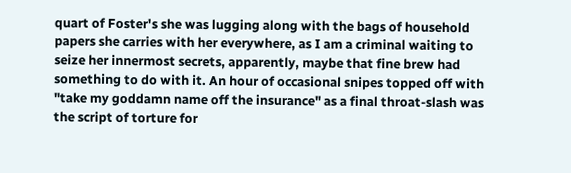quart of Foster's she was lugging along with the bags of household papers she carries with her everywhere, as I am a criminal waiting to seize her innermost secrets, apparently, maybe that fine brew had something to do with it. An hour of occasional snipes topped off with "take my goddamn name off the insurance" as a final throat-slash was the script of torture for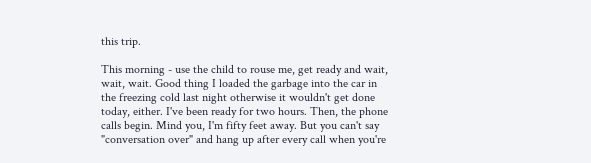this trip.

This morning - use the child to rouse me, get ready and wait, wait, wait. Good thing I loaded the garbage into the car in the freezing cold last night otherwise it wouldn't get done today, either. I've been ready for two hours. Then, the phone calls begin. Mind you, I'm fifty feet away. But you can't say "conversation over" and hang up after every call when you're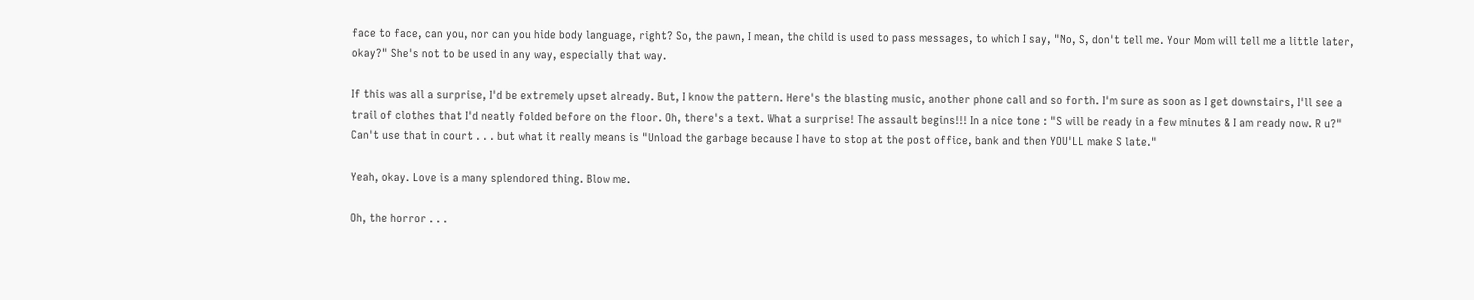face to face, can you, nor can you hide body language, right? So, the pawn, I mean, the child is used to pass messages, to which I say, "No, S, don't tell me. Your Mom will tell me a little later, okay?" She's not to be used in any way, especially that way.

If this was all a surprise, I'd be extremely upset already. But, I know the pattern. Here's the blasting music, another phone call and so forth. I'm sure as soon as I get downstairs, I'll see a trail of clothes that I'd neatly folded before on the floor. Oh, there's a text. What a surprise! The assault begins!!! In a nice tone : "S will be ready in a few minutes & I am ready now. R u?" Can't use that in court . . . but what it really means is "Unload the garbage because I have to stop at the post office, bank and then YOU'LL make S late."

Yeah, okay. Love is a many splendored thing. Blow me.

Oh, the horror . . .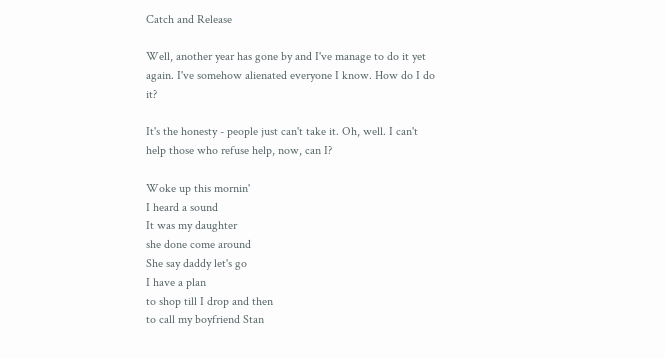Catch and Release

Well, another year has gone by and I've manage to do it yet again. I've somehow alienated everyone I know. How do I do it?

It's the honesty - people just can't take it. Oh, well. I can't help those who refuse help, now, can I?

Woke up this mornin'
I heard a sound
It was my daughter
she done come around
She say daddy let's go
I have a plan
to shop till I drop and then
to call my boyfriend Stan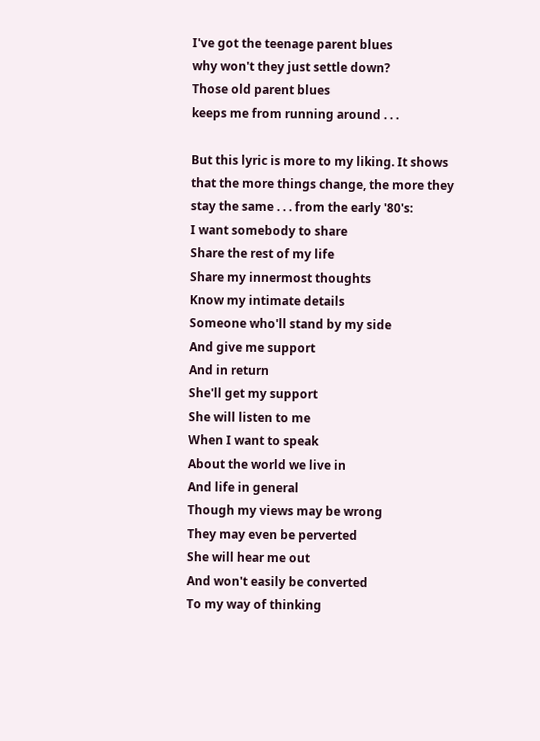I've got the teenage parent blues
why won't they just settle down?
Those old parent blues
keeps me from running around . . .

But this lyric is more to my liking. It shows that the more things change, the more they stay the same . . . from the early '80's:
I want somebody to share
Share the rest of my life
Share my innermost thoughts
Know my intimate details
Someone who'll stand by my side
And give me support
And in return
She'll get my support
She will listen to me
When I want to speak
About the world we live in
And life in general
Though my views may be wrong
They may even be perverted
She will hear me out
And won't easily be converted
To my way of thinking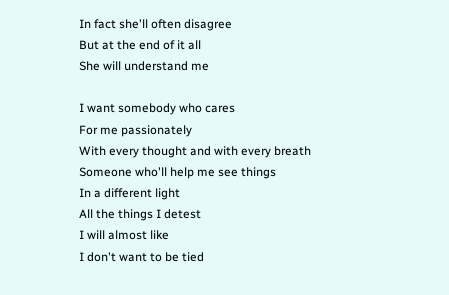In fact she'll often disagree
But at the end of it all
She will understand me

I want somebody who cares
For me passionately
With every thought and with every breath
Someone who'll help me see things
In a different light
All the things I detest
I will almost like
I don't want to be tied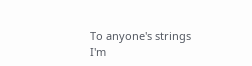To anyone's strings
I'm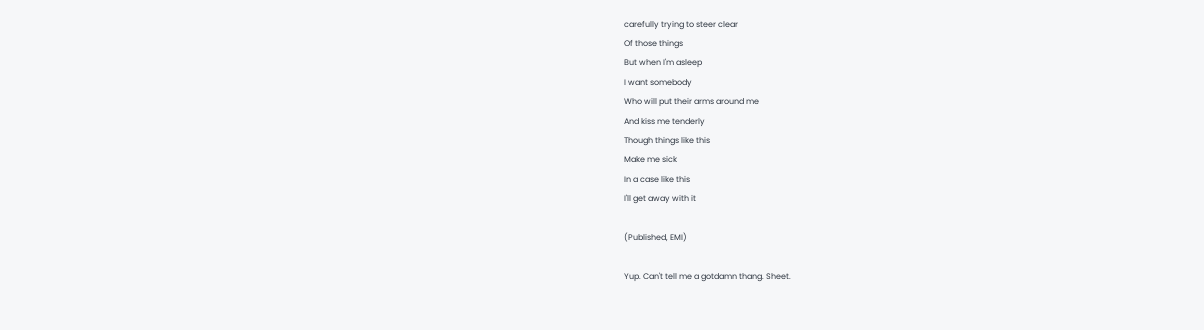carefully trying to steer clear
Of those things
But when I'm asleep
I want somebody
Who will put their arms around me
And kiss me tenderly
Though things like this
Make me sick
In a case like this
I'll get away with it

(Published, EMI)

Yup. Can't tell me a gotdamn thang. Sheet.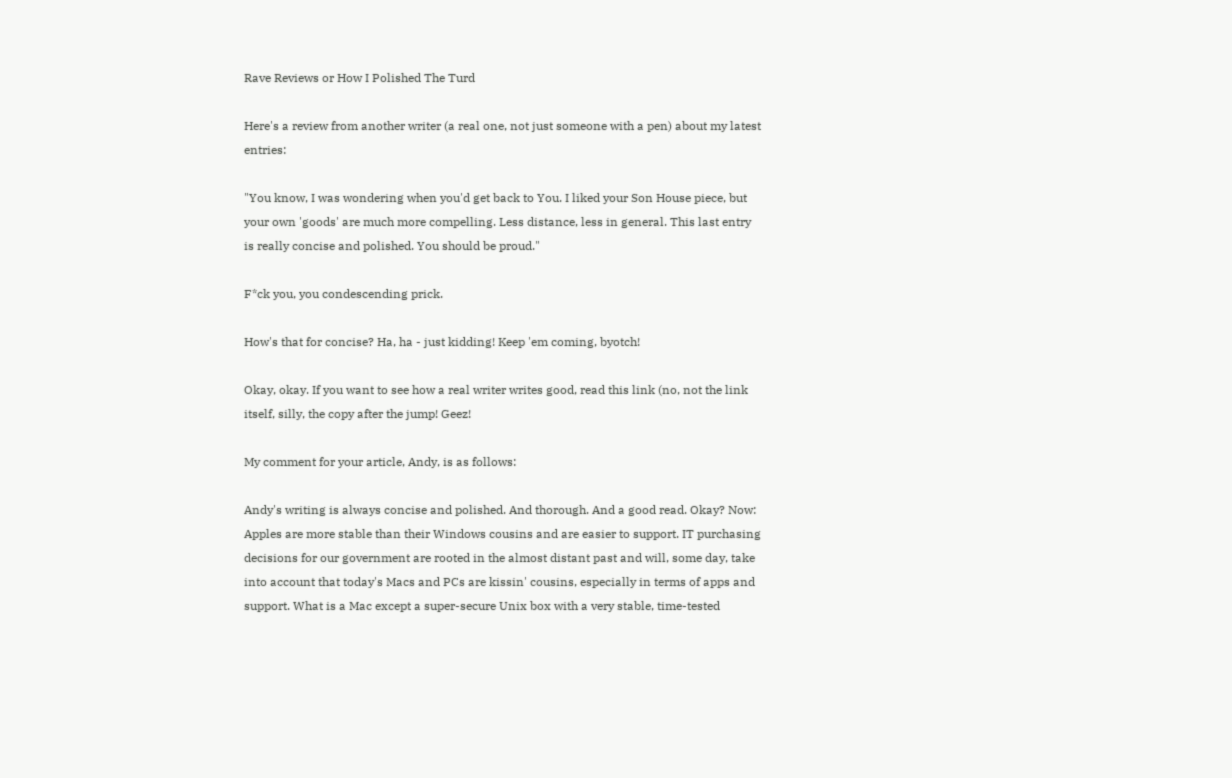Rave Reviews or How I Polished The Turd

Here's a review from another writer (a real one, not just someone with a pen) about my latest entries:

"You know, I was wondering when you'd get back to You. I liked your Son House piece, but your own 'goods' are much more compelling. Less distance, less in general. This last entry is really concise and polished. You should be proud."

F*ck you, you condescending prick.

How's that for concise? Ha, ha - just kidding! Keep 'em coming, byotch!

Okay, okay. If you want to see how a real writer writes good, read this link (no, not the link itself, silly, the copy after the jump! Geez!

My comment for your article, Andy, is as follows:

Andy's writing is always concise and polished. And thorough. And a good read. Okay? Now: Apples are more stable than their Windows cousins and are easier to support. IT purchasing decisions for our government are rooted in the almost distant past and will, some day, take into account that today's Macs and PCs are kissin' cousins, especially in terms of apps and support. What is a Mac except a super-secure Unix box with a very stable, time-tested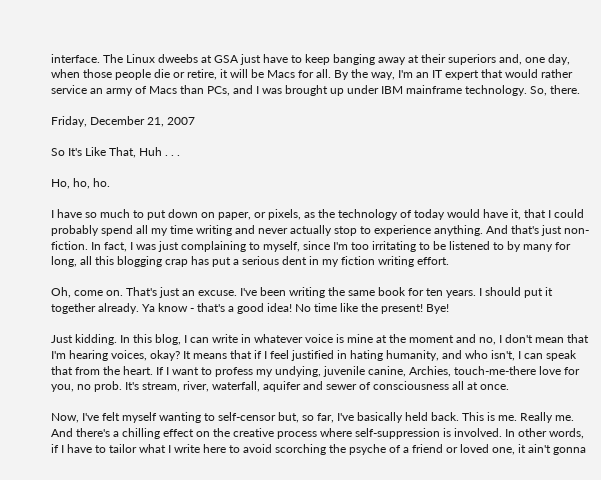interface. The Linux dweebs at GSA just have to keep banging away at their superiors and, one day, when those people die or retire, it will be Macs for all. By the way, I'm an IT expert that would rather service an army of Macs than PCs, and I was brought up under IBM mainframe technology. So, there.

Friday, December 21, 2007

So It's Like That, Huh . . .

Ho, ho, ho.

I have so much to put down on paper, or pixels, as the technology of today would have it, that I could probably spend all my time writing and never actually stop to experience anything. And that's just non-fiction. In fact, I was just complaining to myself, since I'm too irritating to be listened to by many for long, all this blogging crap has put a serious dent in my fiction writing effort.

Oh, come on. That's just an excuse. I've been writing the same book for ten years. I should put it together already. Ya know - that's a good idea! No time like the present! Bye!

Just kidding. In this blog, I can write in whatever voice is mine at the moment and no, I don't mean that I'm hearing voices, okay? It means that if I feel justified in hating humanity, and who isn't, I can speak that from the heart. If I want to profess my undying, juvenile canine, Archies, touch-me-there love for you, no prob. It's stream, river, waterfall, aquifer and sewer of consciousness all at once.

Now, I've felt myself wanting to self-censor but, so far, I've basically held back. This is me. Really me. And there's a chilling effect on the creative process where self-suppression is involved. In other words, if I have to tailor what I write here to avoid scorching the psyche of a friend or loved one, it ain't gonna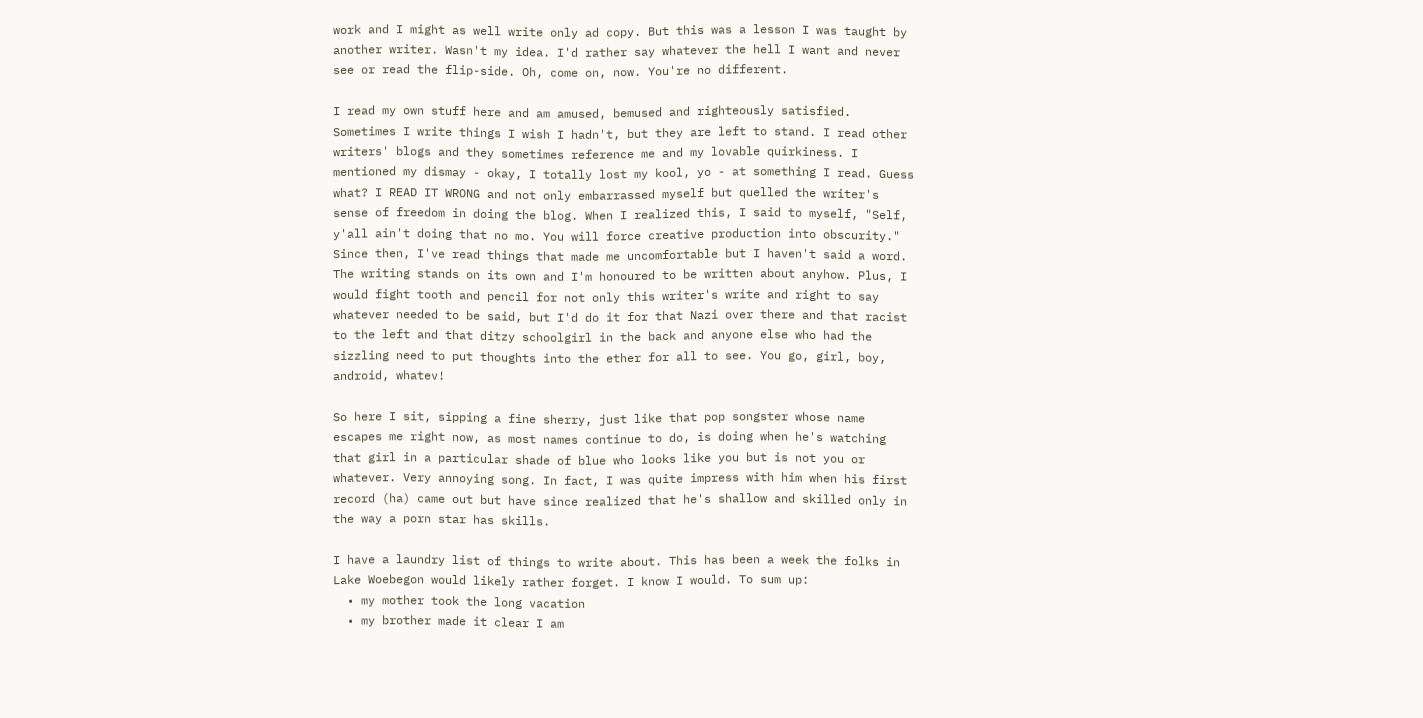work and I might as well write only ad copy. But this was a lesson I was taught by another writer. Wasn't my idea. I'd rather say whatever the hell I want and never see or read the flip-side. Oh, come on, now. You're no different.

I read my own stuff here and am amused, bemused and righteously satisfied. Sometimes I write things I wish I hadn't, but they are left to stand. I read other writers' blogs and they sometimes reference me and my lovable quirkiness. I mentioned my dismay - okay, I totally lost my kool, yo - at something I read. Guess what? I READ IT WRONG and not only embarrassed myself but quelled the writer's sense of freedom in doing the blog. When I realized this, I said to myself, "Self, y'all ain't doing that no mo. You will force creative production into obscurity." Since then, I've read things that made me uncomfortable but I haven't said a word. The writing stands on its own and I'm honoured to be written about anyhow. Plus, I would fight tooth and pencil for not only this writer's write and right to say whatever needed to be said, but I'd do it for that Nazi over there and that racist to the left and that ditzy schoolgirl in the back and anyone else who had the sizzling need to put thoughts into the ether for all to see. You go, girl, boy, android, whatev!

So here I sit, sipping a fine sherry, just like that pop songster whose name escapes me right now, as most names continue to do, is doing when he's watching that girl in a particular shade of blue who looks like you but is not you or whatever. Very annoying song. In fact, I was quite impress with him when his first record (ha) came out but have since realized that he's shallow and skilled only in the way a porn star has skills.

I have a laundry list of things to write about. This has been a week the folks in Lake Woebegon would likely rather forget. I know I would. To sum up:
  • my mother took the long vacation
  • my brother made it clear I am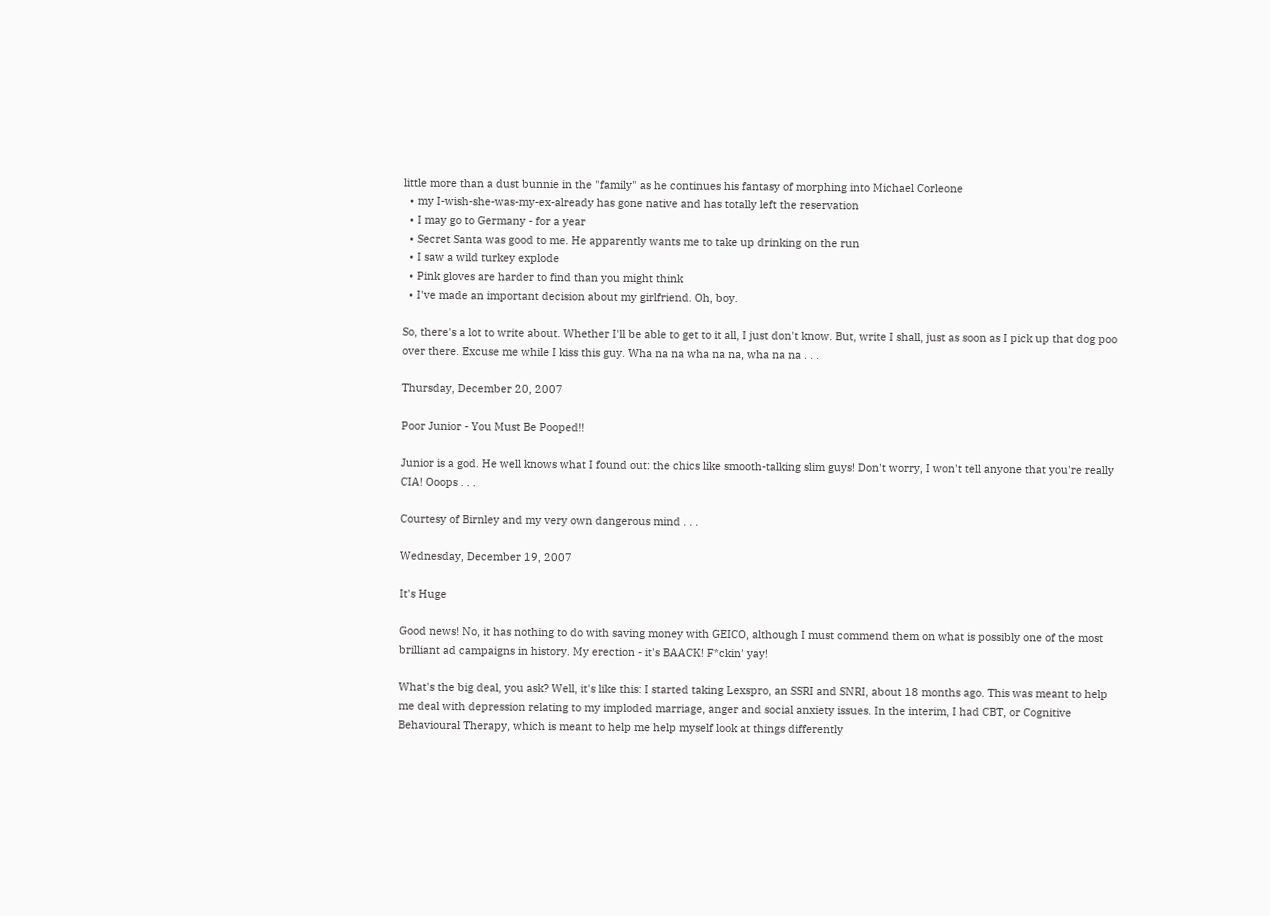little more than a dust bunnie in the "family" as he continues his fantasy of morphing into Michael Corleone
  • my I-wish-she-was-my-ex-already has gone native and has totally left the reservation
  • I may go to Germany - for a year
  • Secret Santa was good to me. He apparently wants me to take up drinking on the run
  • I saw a wild turkey explode
  • Pink gloves are harder to find than you might think
  • I've made an important decision about my girlfriend. Oh, boy.

So, there's a lot to write about. Whether I'll be able to get to it all, I just don't know. But, write I shall, just as soon as I pick up that dog poo over there. Excuse me while I kiss this guy. Wha na na wha na na, wha na na . . .

Thursday, December 20, 2007

Poor Junior - You Must Be Pooped!!

Junior is a god. He well knows what I found out: the chics like smooth-talking slim guys! Don't worry, I won't tell anyone that you're really CIA! Ooops . . .

Courtesy of Birnley and my very own dangerous mind . . .

Wednesday, December 19, 2007

It's Huge

Good news! No, it has nothing to do with saving money with GEICO, although I must commend them on what is possibly one of the most brilliant ad campaigns in history. My erection - it's BAACK! F*ckin' yay!

What's the big deal, you ask? Well, it's like this: I started taking Lexspro, an SSRI and SNRI, about 18 months ago. This was meant to help me deal with depression relating to my imploded marriage, anger and social anxiety issues. In the interim, I had CBT, or Cognitive Behavioural Therapy, which is meant to help me help myself look at things differently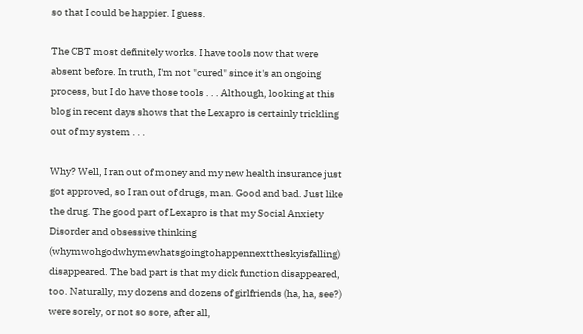so that I could be happier. I guess.

The CBT most definitely works. I have tools now that were absent before. In truth, I'm not "cured" since it's an ongoing process, but I do have those tools . . . Although, looking at this blog in recent days shows that the Lexapro is certainly trickling out of my system . . .

Why? Well, I ran out of money and my new health insurance just got approved, so I ran out of drugs, man. Good and bad. Just like the drug. The good part of Lexapro is that my Social Anxiety Disorder and obsessive thinking (whymwohgodwhymewhatsgoingtohappennexttheskyisfalling) disappeared. The bad part is that my dick function disappeared, too. Naturally, my dozens and dozens of girlfriends (ha, ha, see?) were sorely, or not so sore, after all,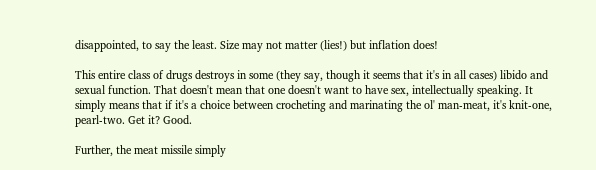disappointed, to say the least. Size may not matter (lies!) but inflation does!

This entire class of drugs destroys in some (they say, though it seems that it's in all cases) libido and sexual function. That doesn't mean that one doesn't want to have sex, intellectually speaking. It simply means that if it's a choice between crocheting and marinating the ol' man-meat, it's knit-one, pearl-two. Get it? Good.

Further, the meat missile simply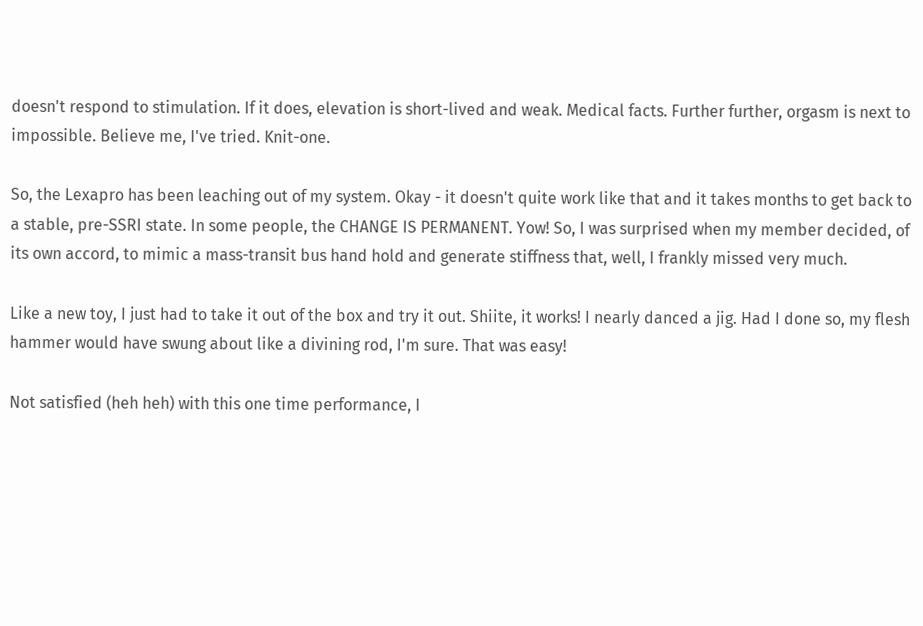doesn't respond to stimulation. If it does, elevation is short-lived and weak. Medical facts. Further further, orgasm is next to impossible. Believe me, I've tried. Knit-one.

So, the Lexapro has been leaching out of my system. Okay - it doesn't quite work like that and it takes months to get back to a stable, pre-SSRI state. In some people, the CHANGE IS PERMANENT. Yow! So, I was surprised when my member decided, of its own accord, to mimic a mass-transit bus hand hold and generate stiffness that, well, I frankly missed very much.

Like a new toy, I just had to take it out of the box and try it out. Shiite, it works! I nearly danced a jig. Had I done so, my flesh hammer would have swung about like a divining rod, I'm sure. That was easy!

Not satisfied (heh heh) with this one time performance, I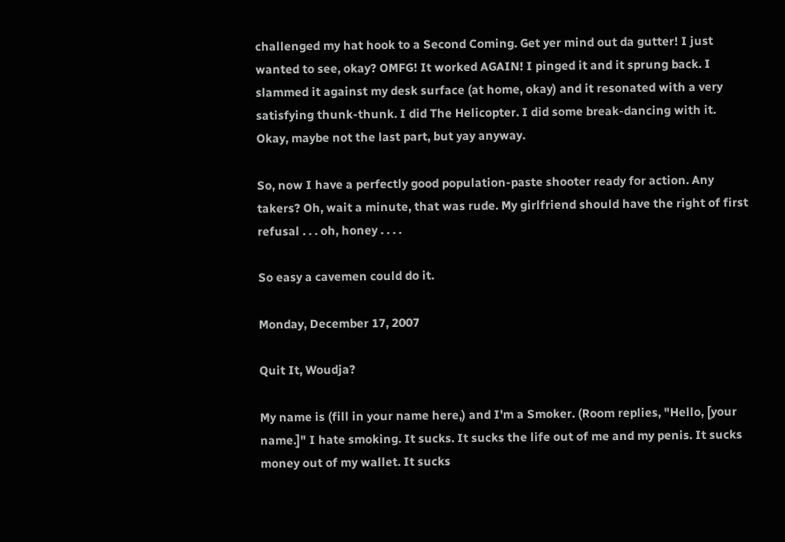challenged my hat hook to a Second Coming. Get yer mind out da gutter! I just wanted to see, okay? OMFG! It worked AGAIN! I pinged it and it sprung back. I slammed it against my desk surface (at home, okay) and it resonated with a very satisfying thunk-thunk. I did The Helicopter. I did some break-dancing with it. Okay, maybe not the last part, but yay anyway.

So, now I have a perfectly good population-paste shooter ready for action. Any takers? Oh, wait a minute, that was rude. My girlfriend should have the right of first refusal . . . oh, honey . . . .

So easy a cavemen could do it.

Monday, December 17, 2007

Quit It, Woudja?

My name is (fill in your name here,) and I'm a Smoker. (Room replies, "Hello, [your name.]" I hate smoking. It sucks. It sucks the life out of me and my penis. It sucks money out of my wallet. It sucks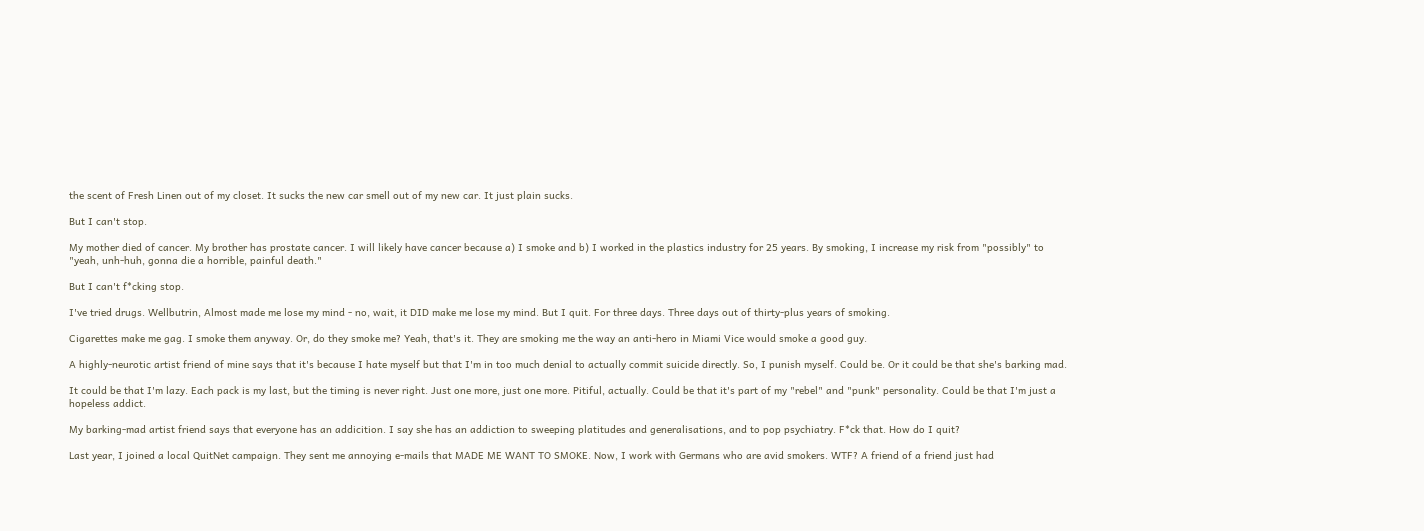the scent of Fresh Linen out of my closet. It sucks the new car smell out of my new car. It just plain sucks.

But I can't stop.

My mother died of cancer. My brother has prostate cancer. I will likely have cancer because a) I smoke and b) I worked in the plastics industry for 25 years. By smoking, I increase my risk from "possibly" to "yeah, unh-huh, gonna die a horrible, painful death."

But I can't f*cking stop.

I've tried drugs. Wellbutrin, Almost made me lose my mind - no, wait, it DID make me lose my mind. But I quit. For three days. Three days out of thirty-plus years of smoking.

Cigarettes make me gag. I smoke them anyway. Or, do they smoke me? Yeah, that's it. They are smoking me the way an anti-hero in Miami Vice would smoke a good guy.

A highly-neurotic artist friend of mine says that it's because I hate myself but that I'm in too much denial to actually commit suicide directly. So, I punish myself. Could be. Or it could be that she's barking mad.

It could be that I'm lazy. Each pack is my last, but the timing is never right. Just one more, just one more. Pitiful, actually. Could be that it's part of my "rebel" and "punk" personality. Could be that I'm just a hopeless addict.

My barking-mad artist friend says that everyone has an addicition. I say she has an addiction to sweeping platitudes and generalisations, and to pop psychiatry. F*ck that. How do I quit?

Last year, I joined a local QuitNet campaign. They sent me annoying e-mails that MADE ME WANT TO SMOKE. Now, I work with Germans who are avid smokers. WTF? A friend of a friend just had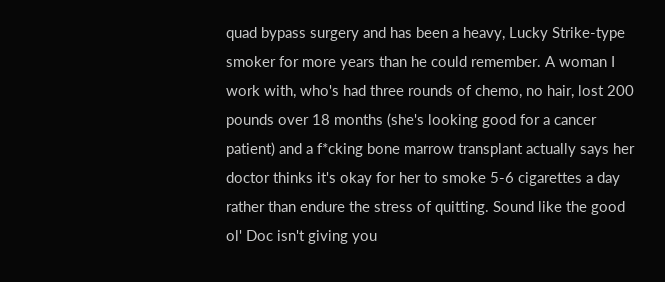quad bypass surgery and has been a heavy, Lucky Strike-type smoker for more years than he could remember. A woman I work with, who's had three rounds of chemo, no hair, lost 200 pounds over 18 months (she's looking good for a cancer patient) and a f*cking bone marrow transplant actually says her doctor thinks it's okay for her to smoke 5-6 cigarettes a day rather than endure the stress of quitting. Sound like the good ol' Doc isn't giving you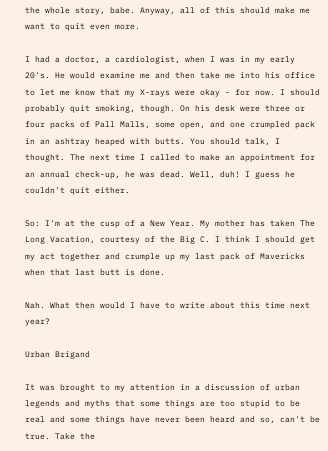the whole story, babe. Anyway, all of this should make me want to quit even more.

I had a doctor, a cardiologist, when I was in my early 20's. He would examine me and then take me into his office to let me know that my X-rays were okay - for now. I should probably quit smoking, though. On his desk were three or four packs of Pall Malls, some open, and one crumpled pack in an ashtray heaped with butts. You should talk, I thought. The next time I called to make an appointment for an annual check-up, he was dead. Well, duh! I guess he couldn't quit either.

So: I'm at the cusp of a New Year. My mother has taken The Long Vacation, courtesy of the Big C. I think I should get my act together and crumple up my last pack of Mavericks when that last butt is done.

Nah. What then would I have to write about this time next year?

Urban Brigand

It was brought to my attention in a discussion of urban legends and myths that some things are too stupid to be real and some things have never been heard and so, can't be true. Take the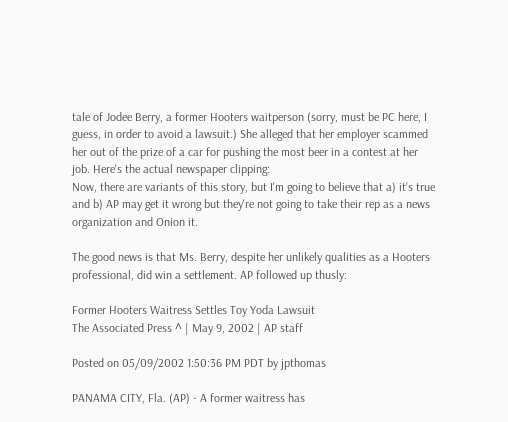tale of Jodee Berry, a former Hooters waitperson (sorry, must be PC here, I guess, in order to avoid a lawsuit.) She alleged that her employer scammed her out of the prize of a car for pushing the most beer in a contest at her job. Here's the actual newspaper clipping:
Now, there are variants of this story, but I'm going to believe that a) it's true and b) AP may get it wrong but they're not going to take their rep as a news organization and Onion it.

The good news is that Ms. Berry, despite her unlikely qualities as a Hooters professional, did win a settlement. AP followed up thusly:

Former Hooters Waitress Settles Toy Yoda Lawsuit
The Associated Press ^ | May 9, 2002 | AP staff

Posted on 05/09/2002 1:50:36 PM PDT by jpthomas

PANAMA CITY, Fla. (AP) - A former waitress has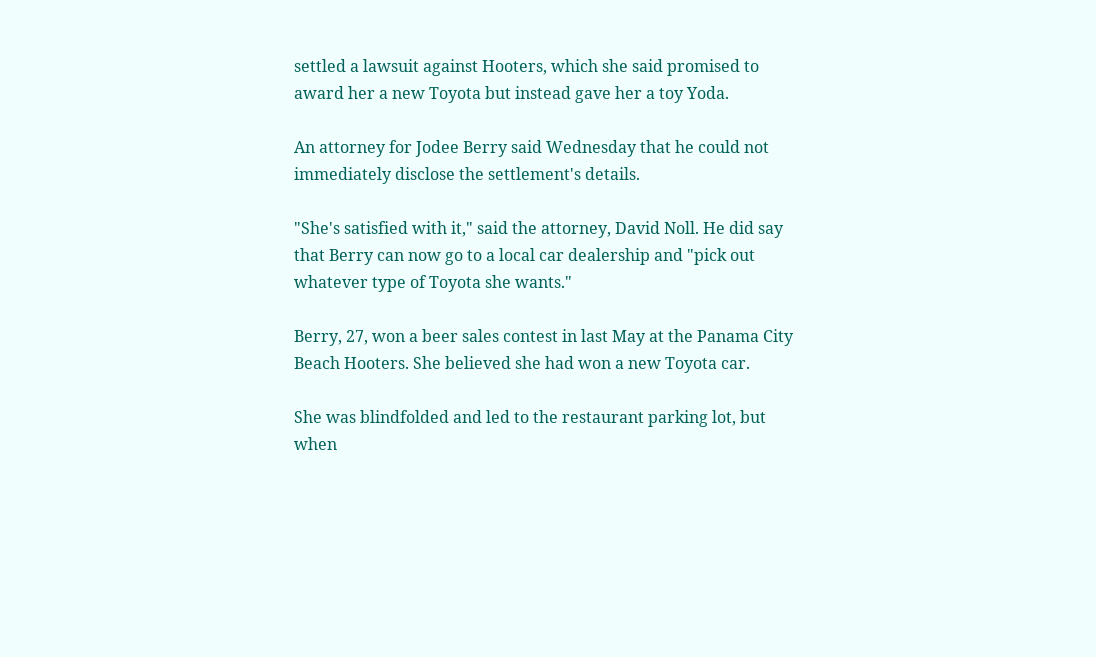settled a lawsuit against Hooters, which she said promised to award her a new Toyota but instead gave her a toy Yoda.

An attorney for Jodee Berry said Wednesday that he could not immediately disclose the settlement's details.

"She's satisfied with it," said the attorney, David Noll. He did say that Berry can now go to a local car dealership and "pick out whatever type of Toyota she wants."

Berry, 27, won a beer sales contest in last May at the Panama City Beach Hooters. She believed she had won a new Toyota car.

She was blindfolded and led to the restaurant parking lot, but when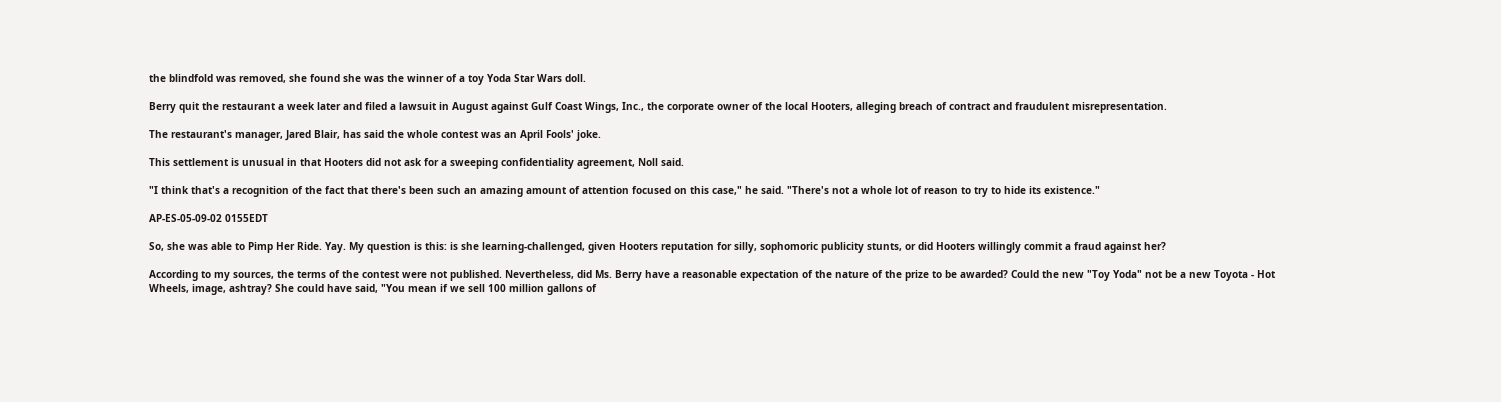the blindfold was removed, she found she was the winner of a toy Yoda Star Wars doll.

Berry quit the restaurant a week later and filed a lawsuit in August against Gulf Coast Wings, Inc., the corporate owner of the local Hooters, alleging breach of contract and fraudulent misrepresentation.

The restaurant's manager, Jared Blair, has said the whole contest was an April Fools' joke.

This settlement is unusual in that Hooters did not ask for a sweeping confidentiality agreement, Noll said.

"I think that's a recognition of the fact that there's been such an amazing amount of attention focused on this case," he said. "There's not a whole lot of reason to try to hide its existence."

AP-ES-05-09-02 0155EDT

So, she was able to Pimp Her Ride. Yay. My question is this: is she learning-challenged, given Hooters reputation for silly, sophomoric publicity stunts, or did Hooters willingly commit a fraud against her?

According to my sources, the terms of the contest were not published. Nevertheless, did Ms. Berry have a reasonable expectation of the nature of the prize to be awarded? Could the new "Toy Yoda" not be a new Toyota - Hot Wheels, image, ashtray? She could have said, "You mean if we sell 100 million gallons of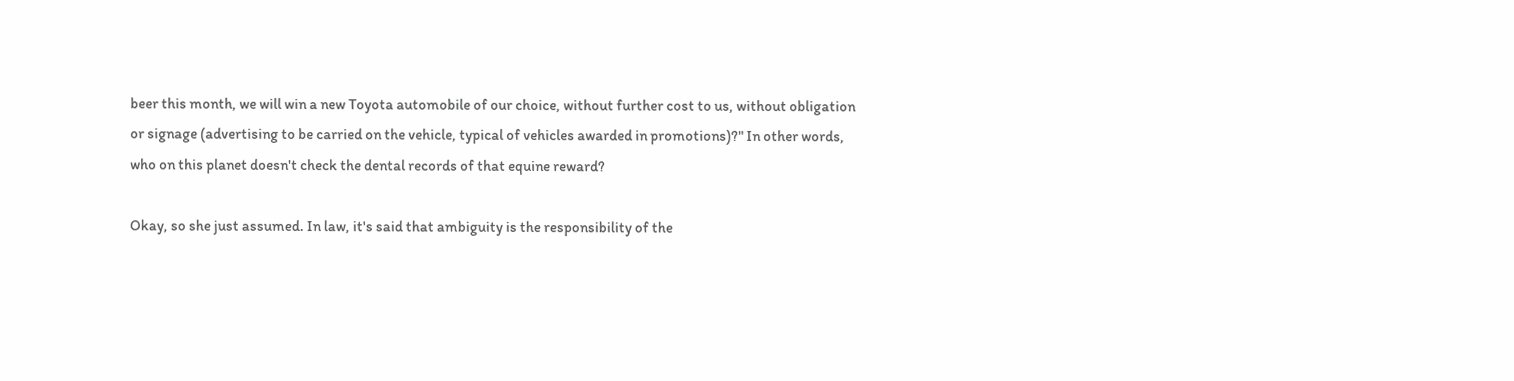beer this month, we will win a new Toyota automobile of our choice, without further cost to us, without obligation or signage (advertising to be carried on the vehicle, typical of vehicles awarded in promotions)?" In other words, who on this planet doesn't check the dental records of that equine reward?

Okay, so she just assumed. In law, it's said that ambiguity is the responsibility of the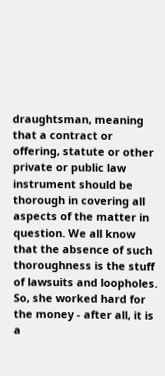draughtsman, meaning that a contract or offering, statute or other private or public law instrument should be thorough in covering all aspects of the matter in question. We all know that the absence of such thoroughness is the stuff of lawsuits and loopholes. So, she worked hard for the money - after all, it is a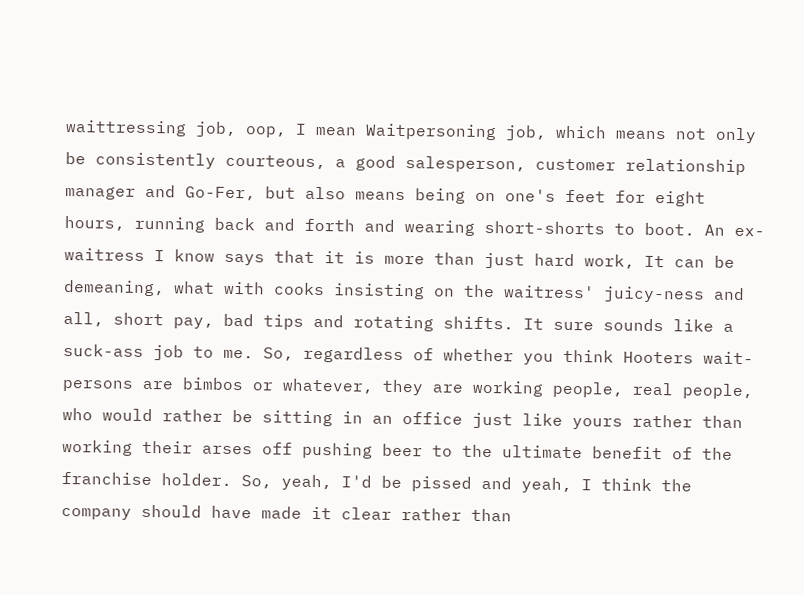waittressing job, oop, I mean Waitpersoning job, which means not only be consistently courteous, a good salesperson, customer relationship manager and Go-Fer, but also means being on one's feet for eight hours, running back and forth and wearing short-shorts to boot. An ex-waitress I know says that it is more than just hard work, It can be demeaning, what with cooks insisting on the waitress' juicy-ness and all, short pay, bad tips and rotating shifts. It sure sounds like a suck-ass job to me. So, regardless of whether you think Hooters wait-persons are bimbos or whatever, they are working people, real people, who would rather be sitting in an office just like yours rather than working their arses off pushing beer to the ultimate benefit of the franchise holder. So, yeah, I'd be pissed and yeah, I think the company should have made it clear rather than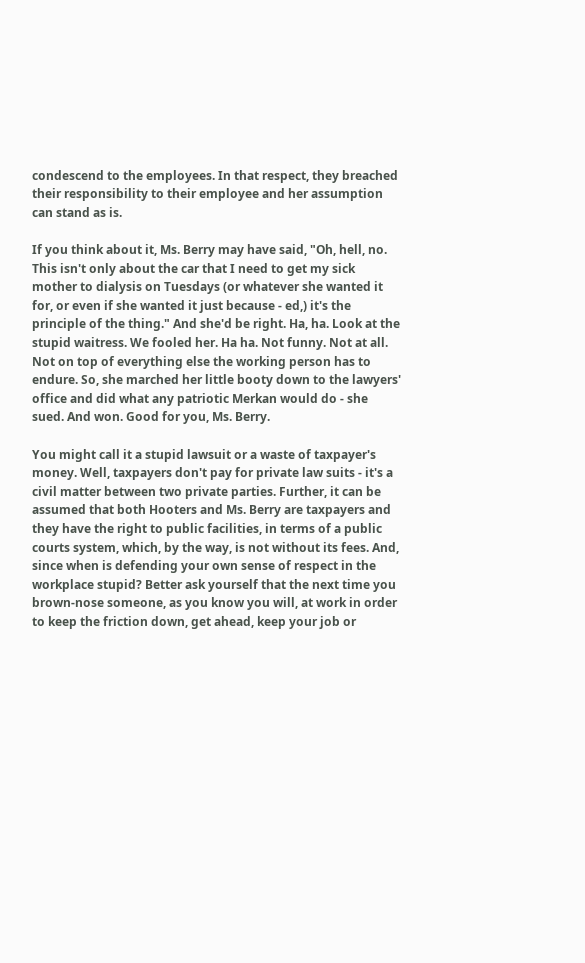condescend to the employees. In that respect, they breached their responsibility to their employee and her assumption can stand as is.

If you think about it, Ms. Berry may have said, "Oh, hell, no. This isn't only about the car that I need to get my sick mother to dialysis on Tuesdays (or whatever she wanted it for, or even if she wanted it just because - ed,) it's the principle of the thing." And she'd be right. Ha, ha. Look at the stupid waitress. We fooled her. Ha ha. Not funny. Not at all. Not on top of everything else the working person has to endure. So, she marched her little booty down to the lawyers' office and did what any patriotic Merkan would do - she sued. And won. Good for you, Ms. Berry.

You might call it a stupid lawsuit or a waste of taxpayer's money. Well, taxpayers don't pay for private law suits - it's a civil matter between two private parties. Further, it can be assumed that both Hooters and Ms. Berry are taxpayers and they have the right to public facilities, in terms of a public courts system, which, by the way, is not without its fees. And, since when is defending your own sense of respect in the workplace stupid? Better ask yourself that the next time you brown-nose someone, as you know you will, at work in order to keep the friction down, get ahead, keep your job or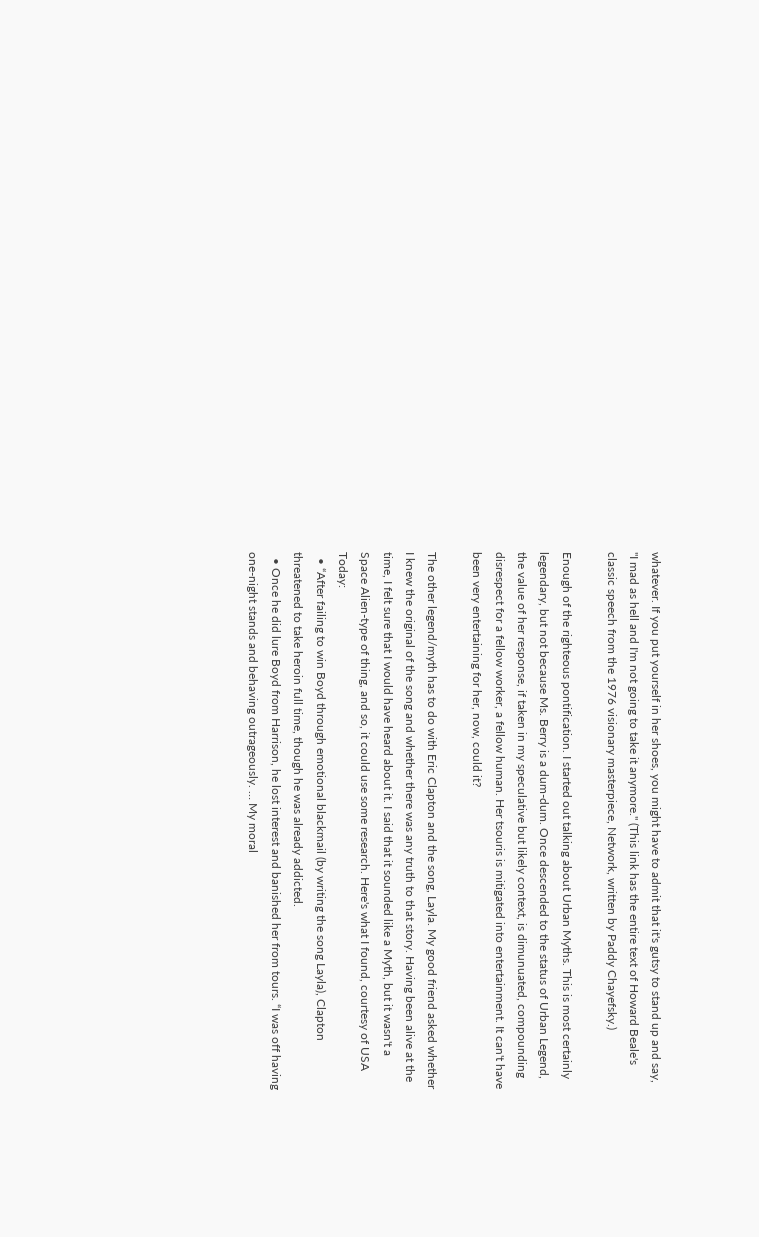whatever. If you put yourself in her shoes, you might have to admit that it's gutsy to stand up and say, "I mad as hell and I'm not going to take it anymore." (This link has the entire text of Howard Beale's classic speech from the 1976 visionary masterpiece, Network, written by Paddy Chayefsky.)

Enough of the righteous pontification. I started out talking about Urban Myths. This is most certainly legendary, but not because Ms. Berry is a dum-dum. Once descended to the status of Urban Legend, the value of her response, if taken in my speculative but likely context, is dimunuated, compounding disrespect for a fellow worker, a fellow human. Her tsouris is mitigated into entertainment. It can't have been very entertaining for her, now, could it?

The other legend/myth has to do with Eric Clapton and the song, Layla. My good friend asked whether I knew the original of the song and whether there was any truth to that story. Having been alive at the time, I felt sure that I would have heard about it. I said that it sounded like a Myth, but it wasn't a Space Alien-type of thing, and so, it could use some research. Here's what I found, courtesy of USA Today:
  • “After failing to win Boyd through emotional blackmail (by writing the song Layla), Clapton threatened to take heroin full time, though he was already addicted.
  • Once he did lure Boyd from Harrison, he lost interest and banished her from tours. “I was off having one-night stands and behaving outrageously. … My moral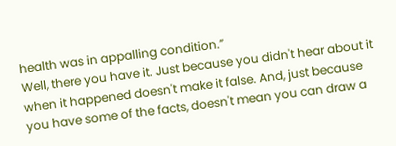health was in appalling condition.”
Well, there you have it. Just because you didn't hear about it when it happened doesn't make it false. And, just because you have some of the facts, doesn't mean you can draw a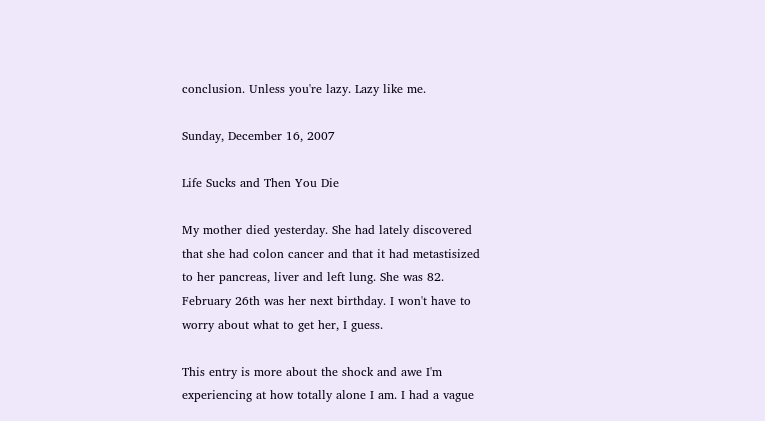conclusion. Unless you're lazy. Lazy like me.

Sunday, December 16, 2007

Life Sucks and Then You Die

My mother died yesterday. She had lately discovered that she had colon cancer and that it had metastisized to her pancreas, liver and left lung. She was 82. February 26th was her next birthday. I won't have to worry about what to get her, I guess.

This entry is more about the shock and awe I'm experiencing at how totally alone I am. I had a vague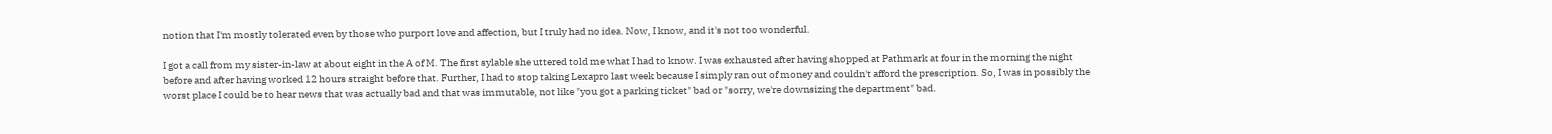notion that I'm mostly tolerated even by those who purport love and affection, but I truly had no idea. Now, I know, and it's not too wonderful.

I got a call from my sister-in-law at about eight in the A of M. The first sylable she uttered told me what I had to know. I was exhausted after having shopped at Pathmark at four in the morning the night before and after having worked 12 hours straight before that. Further, I had to stop taking Lexapro last week because I simply ran out of money and couldn't afford the prescription. So, I was in possibly the worst place I could be to hear news that was actually bad and that was immutable, not like "you got a parking ticket" bad or "sorry, we're downsizing the department" bad.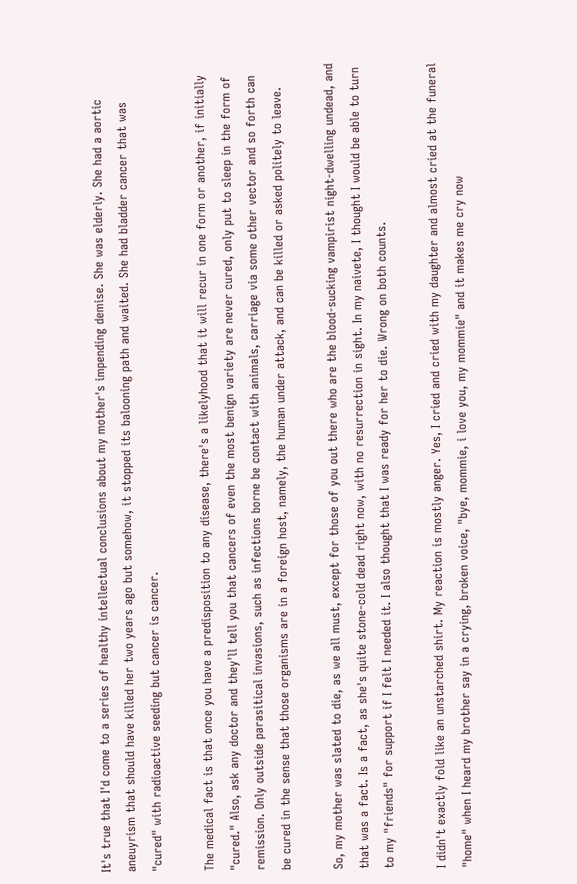It's true that I'd come to a series of healthy intellectual conclusions about my mother's impending demise. She was elderly. She had a aortic aneuyrism that should have killed her two years ago but somehow, it stopped its balooning path and waited. She had bladder cancer that was "cured" with radioactive seeding but cancer is cancer.

The medical fact is that once you have a predisposition to any disease, there's a likelyhood that it will recur in one form or another, if initially "cured." Also, ask any doctor and they'll tell you that cancers of even the most benign variety are never cured, only put to sleep in the form of remission. Only outside parasitical invasions, such as infections borne be contact with animals, carriage via some other vector and so forth can be cured in the sense that those organisms are in a foreign host, namely, the human under attack, and can be killed or asked politely to leave.

So, my mother was slated to die, as we all must, except for those of you out there who are the blood-sucking vampirist night-dwelling undead, and that was a fact. Is a fact, as she's quite stone-cold dead right now, with no resurrection in sight. In my naivete, I thought I would be able to turn to my "friends" for support if I felt I needed it. I also thought that I was ready for her to die. Wrong on both counts.

I didn't exactly fold like an unstarched shirt. My reaction is mostly anger. Yes, I cried and cried with my daughter and almost cried at the funeral "home" when I heard my brother say in a crying, broken voice, "bye, mommie, i love you, my mommie" and it makes me cry now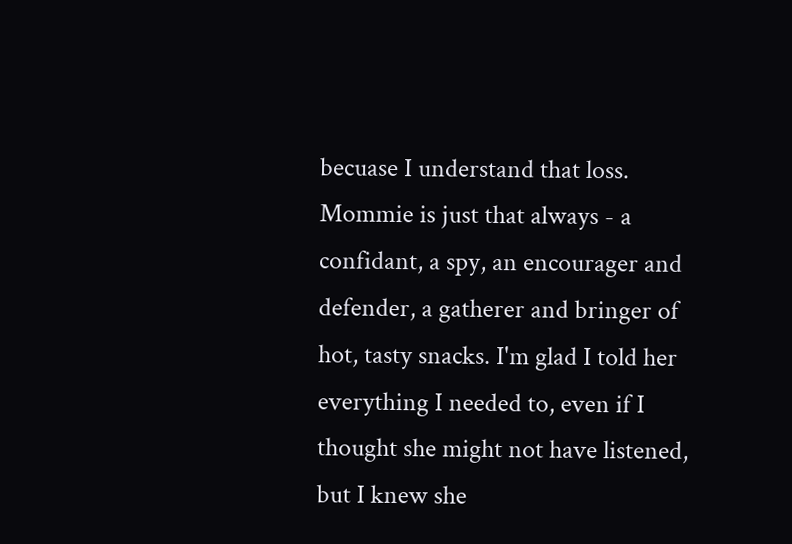becuase I understand that loss. Mommie is just that always - a confidant, a spy, an encourager and defender, a gatherer and bringer of hot, tasty snacks. I'm glad I told her everything I needed to, even if I thought she might not have listened, but I knew she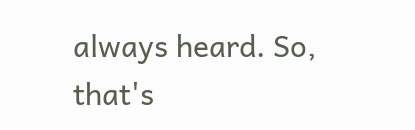always heard. So, that's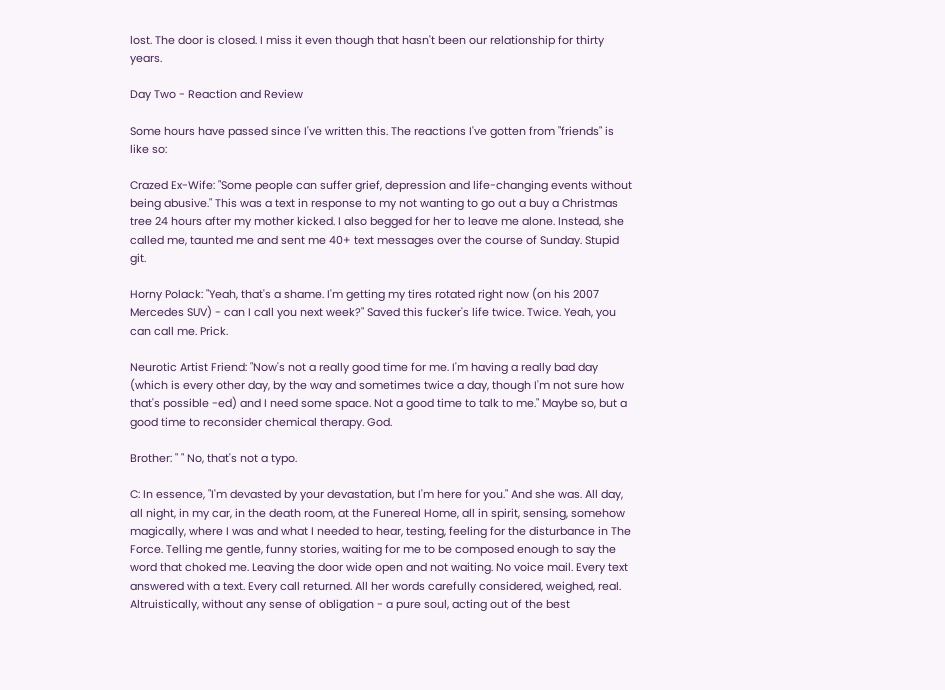lost. The door is closed. I miss it even though that hasn't been our relationship for thirty years.

Day Two - Reaction and Review

Some hours have passed since I've written this. The reactions I've gotten from "friends" is like so:

Crazed Ex-Wife: "Some people can suffer grief, depression and life-changing events without being abusive." This was a text in response to my not wanting to go out a buy a Christmas tree 24 hours after my mother kicked. I also begged for her to leave me alone. Instead, she called me, taunted me and sent me 40+ text messages over the course of Sunday. Stupid git.

Horny Polack: "Yeah, that's a shame. I'm getting my tires rotated right now (on his 2007 Mercedes SUV) - can I call you next week?" Saved this fucker's life twice. Twice. Yeah, you can call me. Prick.

Neurotic Artist Friend: "Now's not a really good time for me. I'm having a really bad day (which is every other day, by the way and sometimes twice a day, though I'm not sure how that's possible -ed) and I need some space. Not a good time to talk to me." Maybe so, but a good time to reconsider chemical therapy. God.

Brother: " " No, that's not a typo.

C: In essence, "I'm devasted by your devastation, but I'm here for you." And she was. All day, all night, in my car, in the death room, at the Funereal Home, all in spirit, sensing, somehow magically, where I was and what I needed to hear, testing, feeling for the disturbance in The Force. Telling me gentle, funny stories, waiting for me to be composed enough to say the word that choked me. Leaving the door wide open and not waiting. No voice mail. Every text answered with a text. Every call returned. All her words carefully considered, weighed, real. Altruistically, without any sense of obligation - a pure soul, acting out of the best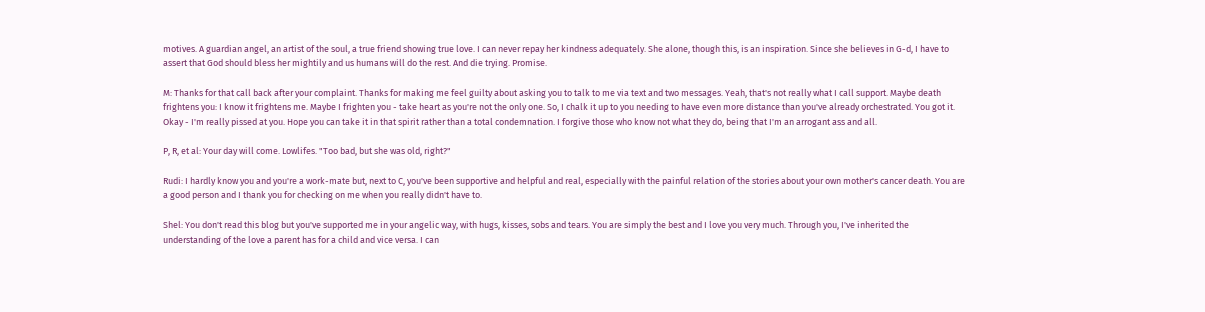motives. A guardian angel, an artist of the soul, a true friend showing true love. I can never repay her kindness adequately. She alone, though this, is an inspiration. Since she believes in G-d, I have to assert that God should bless her mightily and us humans will do the rest. And die trying. Promise.

M: Thanks for that call back after your complaint. Thanks for making me feel guilty about asking you to talk to me via text and two messages. Yeah, that's not really what I call support. Maybe death frightens you: I know it frightens me. Maybe I frighten you - take heart as you're not the only one. So, I chalk it up to you needing to have even more distance than you've already orchestrated. You got it. Okay - I'm really pissed at you. Hope you can take it in that spirit rather than a total condemnation. I forgive those who know not what they do, being that I'm an arrogant ass and all.

P, R, et al: Your day will come. Lowlifes. "Too bad, but she was old, right?"

Rudi: I hardly know you and you're a work-mate but, next to C, you've been supportive and helpful and real, especially with the painful relation of the stories about your own mother's cancer death. You are a good person and I thank you for checking on me when you really didn't have to.

Shel: You don't read this blog but you've supported me in your angelic way, with hugs, kisses, sobs and tears. You are simply the best and I love you very much. Through you, I've inherited the understanding of the love a parent has for a child and vice versa. I can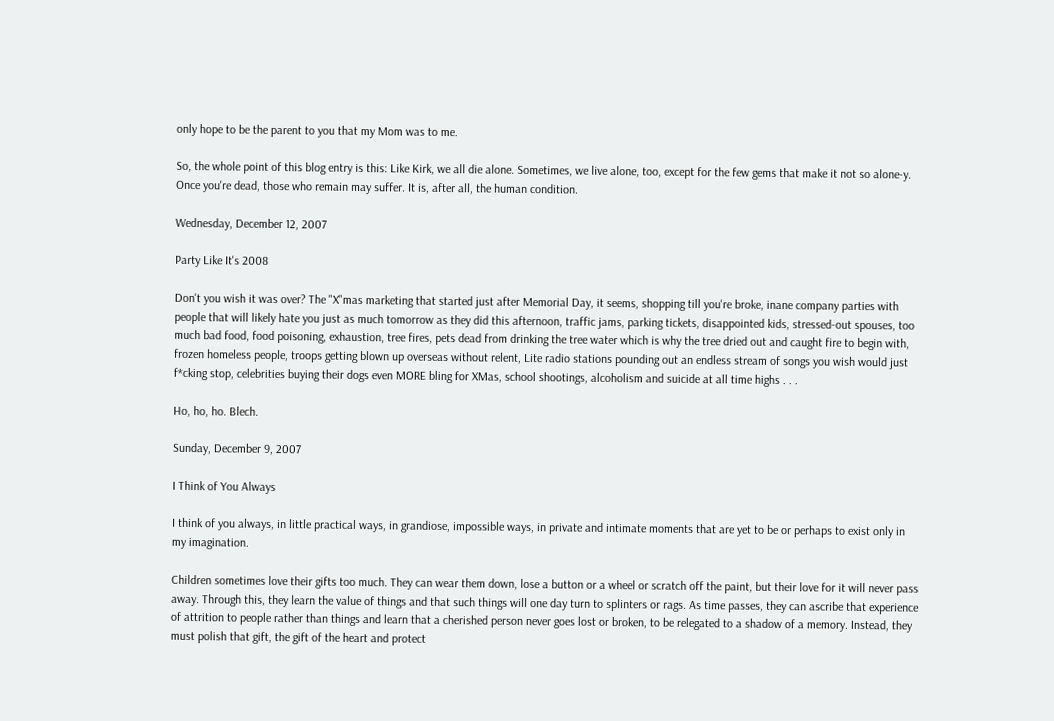only hope to be the parent to you that my Mom was to me.

So, the whole point of this blog entry is this: Like Kirk, we all die alone. Sometimes, we live alone, too, except for the few gems that make it not so alone-y. Once you're dead, those who remain may suffer. It is, after all, the human condition.

Wednesday, December 12, 2007

Party Like It's 2008

Don't you wish it was over? The "X"mas marketing that started just after Memorial Day, it seems, shopping till you're broke, inane company parties with people that will likely hate you just as much tomorrow as they did this afternoon, traffic jams, parking tickets, disappointed kids, stressed-out spouses, too much bad food, food poisoning, exhaustion, tree fires, pets dead from drinking the tree water which is why the tree dried out and caught fire to begin with, frozen homeless people, troops getting blown up overseas without relent, Lite radio stations pounding out an endless stream of songs you wish would just f*cking stop, celebrities buying their dogs even MORE bling for XMas, school shootings, alcoholism and suicide at all time highs . . .

Ho, ho, ho. Blech.

Sunday, December 9, 2007

I Think of You Always

I think of you always, in little practical ways, in grandiose, impossible ways, in private and intimate moments that are yet to be or perhaps to exist only in my imagination.

Children sometimes love their gifts too much. They can wear them down, lose a button or a wheel or scratch off the paint, but their love for it will never pass away. Through this, they learn the value of things and that such things will one day turn to splinters or rags. As time passes, they can ascribe that experience of attrition to people rather than things and learn that a cherished person never goes lost or broken, to be relegated to a shadow of a memory. Instead, they must polish that gift, the gift of the heart and protect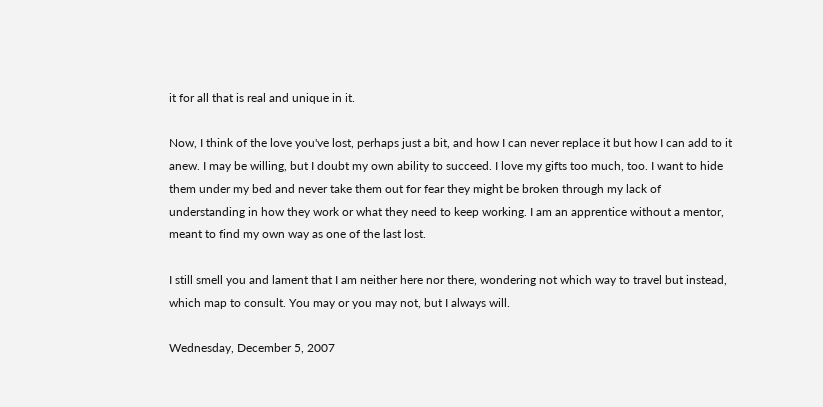it for all that is real and unique in it.

Now, I think of the love you've lost, perhaps just a bit, and how I can never replace it but how I can add to it anew. I may be willing, but I doubt my own ability to succeed. I love my gifts too much, too. I want to hide them under my bed and never take them out for fear they might be broken through my lack of understanding in how they work or what they need to keep working. I am an apprentice without a mentor, meant to find my own way as one of the last lost.

I still smell you and lament that I am neither here nor there, wondering not which way to travel but instead, which map to consult. You may or you may not, but I always will.

Wednesday, December 5, 2007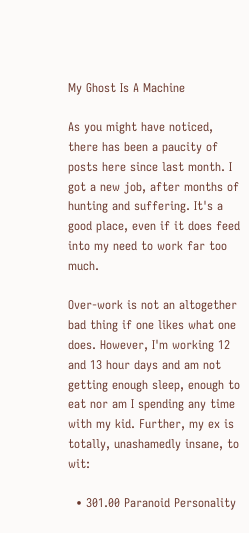My Ghost Is A Machine

As you might have noticed, there has been a paucity of posts here since last month. I got a new job, after months of hunting and suffering. It's a good place, even if it does feed into my need to work far too much.

Over-work is not an altogether bad thing if one likes what one does. However, I'm working 12 and 13 hour days and am not getting enough sleep, enough to eat nor am I spending any time with my kid. Further, my ex is totally, unashamedly insane, to wit:

  • 301.00 Paranoid Personality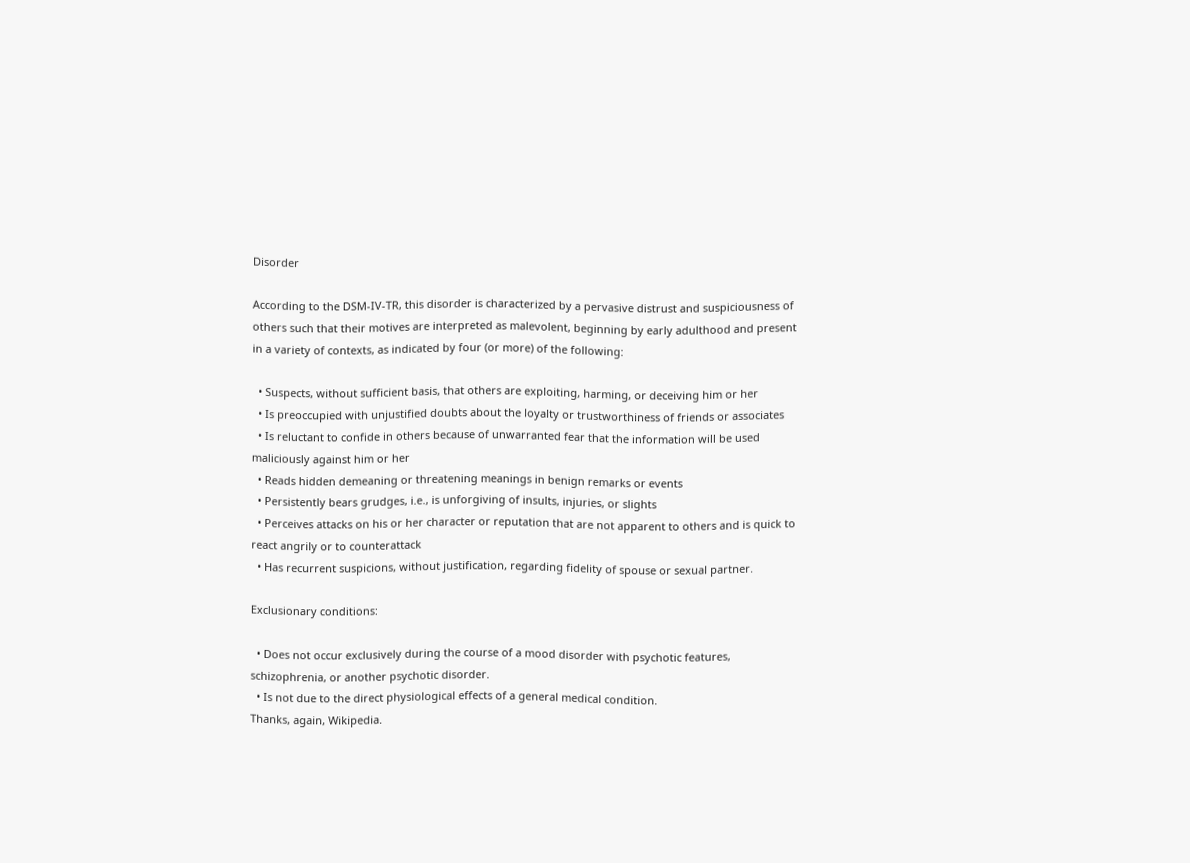Disorder

According to the DSM-IV-TR, this disorder is characterized by a pervasive distrust and suspiciousness of others such that their motives are interpreted as malevolent, beginning by early adulthood and present in a variety of contexts, as indicated by four (or more) of the following:

  • Suspects, without sufficient basis, that others are exploiting, harming, or deceiving him or her
  • Is preoccupied with unjustified doubts about the loyalty or trustworthiness of friends or associates
  • Is reluctant to confide in others because of unwarranted fear that the information will be used maliciously against him or her
  • Reads hidden demeaning or threatening meanings in benign remarks or events
  • Persistently bears grudges, i.e., is unforgiving of insults, injuries, or slights
  • Perceives attacks on his or her character or reputation that are not apparent to others and is quick to react angrily or to counterattack
  • Has recurrent suspicions, without justification, regarding fidelity of spouse or sexual partner.

Exclusionary conditions:

  • Does not occur exclusively during the course of a mood disorder with psychotic features, schizophrenia, or another psychotic disorder.
  • Is not due to the direct physiological effects of a general medical condition.
Thanks, again, Wikipedia.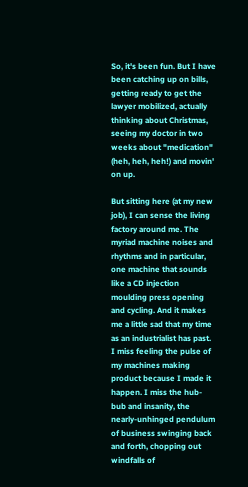So, it's been fun. But I have been catching up on bills, getting ready to get the lawyer mobilized, actually thinking about Christmas, seeing my doctor in two weeks about "medication" (heh, heh, heh!) and movin' on up.

But sitting here (at my new job), I can sense the living factory around me. The myriad machine noises and rhythms and in particular, one machine that sounds like a CD injection moulding press opening and cycling. And it makes me a little sad that my time as an industrialist has past. I miss feeling the pulse of my machines making product because I made it happen. I miss the hub-bub and insanity, the nearly-unhinged pendulum of business swinging back and forth, chopping out windfalls of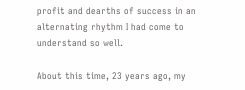profit and dearths of success in an alternating rhythm I had come to understand so well.

About this time, 23 years ago, my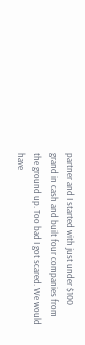partner and I started with just under $100 grand in cash and built four companies from the ground up. Too bad I got scared. We would have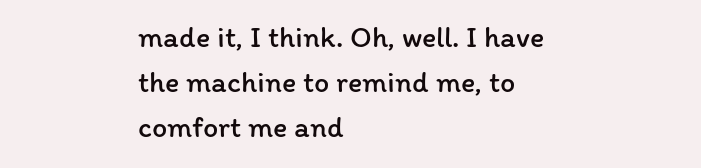made it, I think. Oh, well. I have the machine to remind me, to comfort me and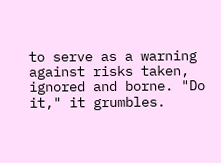to serve as a warning against risks taken, ignored and borne. "Do it," it grumbles.